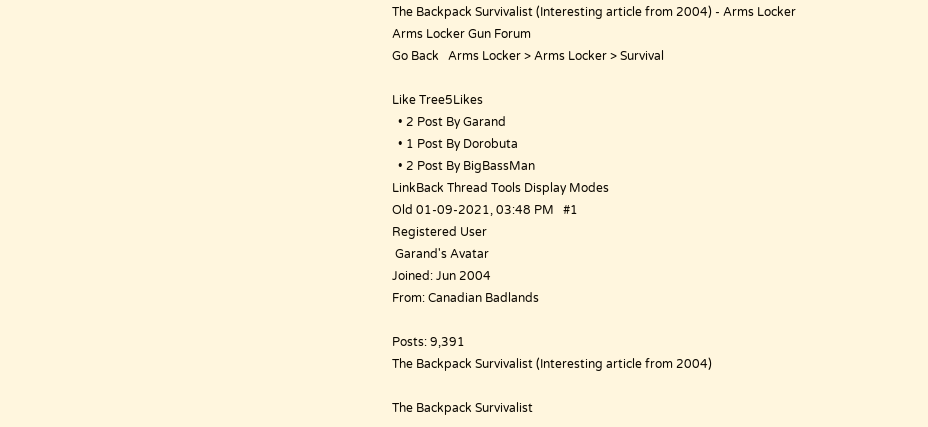The Backpack Survivalist (Interesting article from 2004) - Arms Locker
Arms Locker Gun Forum
Go Back   Arms Locker > Arms Locker > Survival

Like Tree5Likes
  • 2 Post By Garand
  • 1 Post By Dorobuta
  • 2 Post By BigBassMan
LinkBack Thread Tools Display Modes
Old 01-09-2021, 03:48 PM   #1
Registered User
 Garand's Avatar
Joined: Jun 2004
From: Canadian Badlands

Posts: 9,391
The Backpack Survivalist (Interesting article from 2004)

The Backpack Survivalist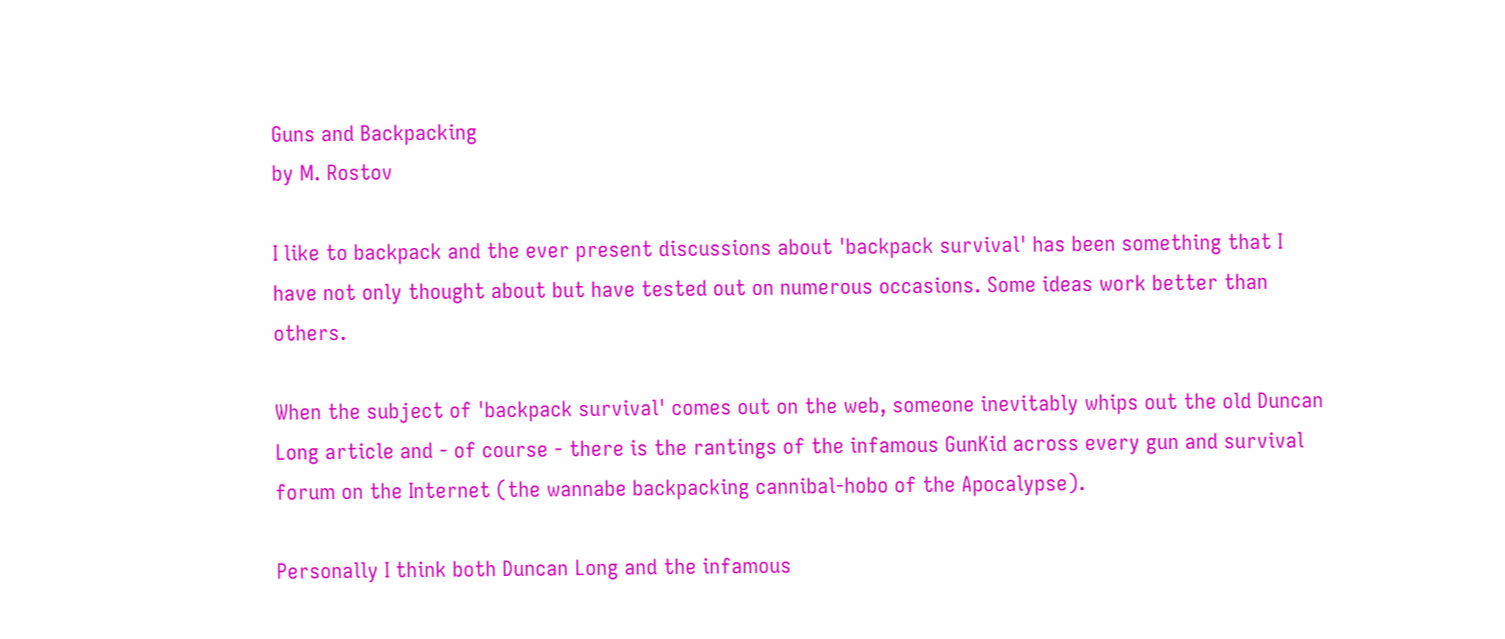Guns and Backpacking
by M. Rostov

I like to backpack and the ever present discussions about 'backpack survival' has been something that I have not only thought about but have tested out on numerous occasions. Some ideas work better than others.

When the subject of 'backpack survival' comes out on the web, someone inevitably whips out the old Duncan Long article and - of course - there is the rantings of the infamous GunKid across every gun and survival forum on the Internet (the wannabe backpacking cannibal-hobo of the Apocalypse).

Personally I think both Duncan Long and the infamous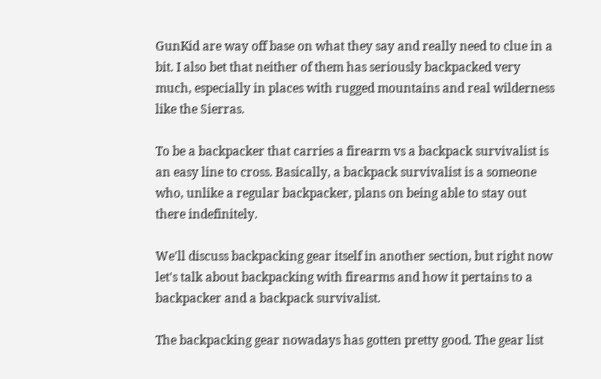GunKid are way off base on what they say and really need to clue in a bit. I also bet that neither of them has seriously backpacked very much, especially in places with rugged mountains and real wilderness like the Sierras.

To be a backpacker that carries a firearm vs a backpack survivalist is an easy line to cross. Basically, a backpack survivalist is a someone who, unlike a regular backpacker, plans on being able to stay out there indefinitely.

We'll discuss backpacking gear itself in another section, but right now let's talk about backpacking with firearms and how it pertains to a backpacker and a backpack survivalist.

The backpacking gear nowadays has gotten pretty good. The gear list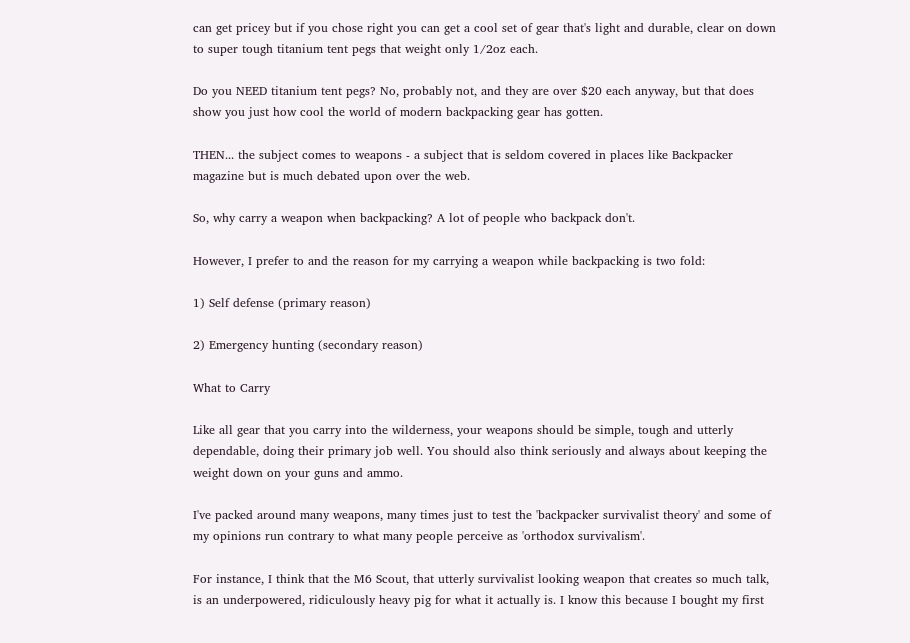can get pricey but if you chose right you can get a cool set of gear that's light and durable, clear on down to super tough titanium tent pegs that weight only 1/2oz each.

Do you NEED titanium tent pegs? No, probably not, and they are over $20 each anyway, but that does show you just how cool the world of modern backpacking gear has gotten.

THEN... the subject comes to weapons - a subject that is seldom covered in places like Backpacker magazine but is much debated upon over the web.

So, why carry a weapon when backpacking? A lot of people who backpack don't.

However, I prefer to and the reason for my carrying a weapon while backpacking is two fold:

1) Self defense (primary reason)

2) Emergency hunting (secondary reason)

What to Carry

Like all gear that you carry into the wilderness, your weapons should be simple, tough and utterly dependable, doing their primary job well. You should also think seriously and always about keeping the weight down on your guns and ammo.

I've packed around many weapons, many times just to test the 'backpacker survivalist theory' and some of my opinions run contrary to what many people perceive as 'orthodox survivalism'.

For instance, I think that the M6 Scout, that utterly survivalist looking weapon that creates so much talk, is an underpowered, ridiculously heavy pig for what it actually is. I know this because I bought my first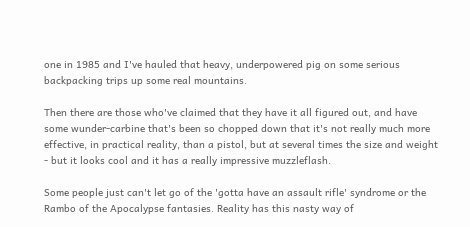one in 1985 and I've hauled that heavy, underpowered pig on some serious backpacking trips up some real mountains.

Then there are those who've claimed that they have it all figured out, and have some wunder-carbine that's been so chopped down that it's not really much more effective, in practical reality, than a pistol, but at several times the size and weight - but it looks cool and it has a really impressive muzzleflash.

Some people just can't let go of the 'gotta have an assault rifle' syndrome or the Rambo of the Apocalypse fantasies. Reality has this nasty way of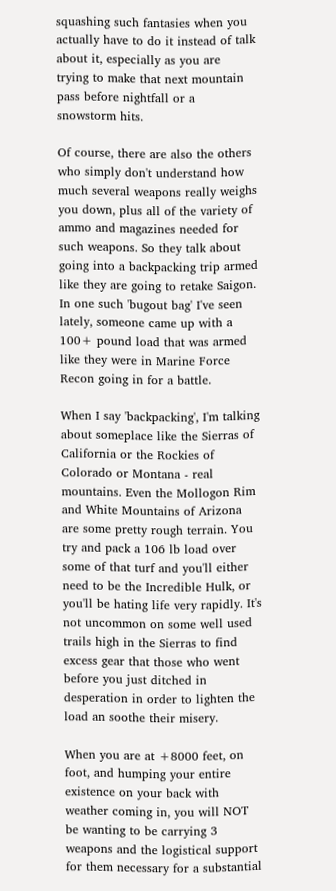squashing such fantasies when you actually have to do it instead of talk about it, especially as you are trying to make that next mountain pass before nightfall or a snowstorm hits.

Of course, there are also the others who simply don't understand how much several weapons really weighs you down, plus all of the variety of ammo and magazines needed for such weapons. So they talk about going into a backpacking trip armed like they are going to retake Saigon. In one such 'bugout bag' I've seen lately, someone came up with a 100+ pound load that was armed like they were in Marine Force Recon going in for a battle.

When I say 'backpacking', I'm talking about someplace like the Sierras of California or the Rockies of Colorado or Montana - real mountains. Even the Mollogon Rim and White Mountains of Arizona are some pretty rough terrain. You try and pack a 106 lb load over some of that turf and you'll either need to be the Incredible Hulk, or you'll be hating life very rapidly. It's not uncommon on some well used trails high in the Sierras to find excess gear that those who went before you just ditched in desperation in order to lighten the load an soothe their misery.

When you are at +8000 feet, on foot, and humping your entire existence on your back with weather coming in, you will NOT be wanting to be carrying 3 weapons and the logistical support for them necessary for a substantial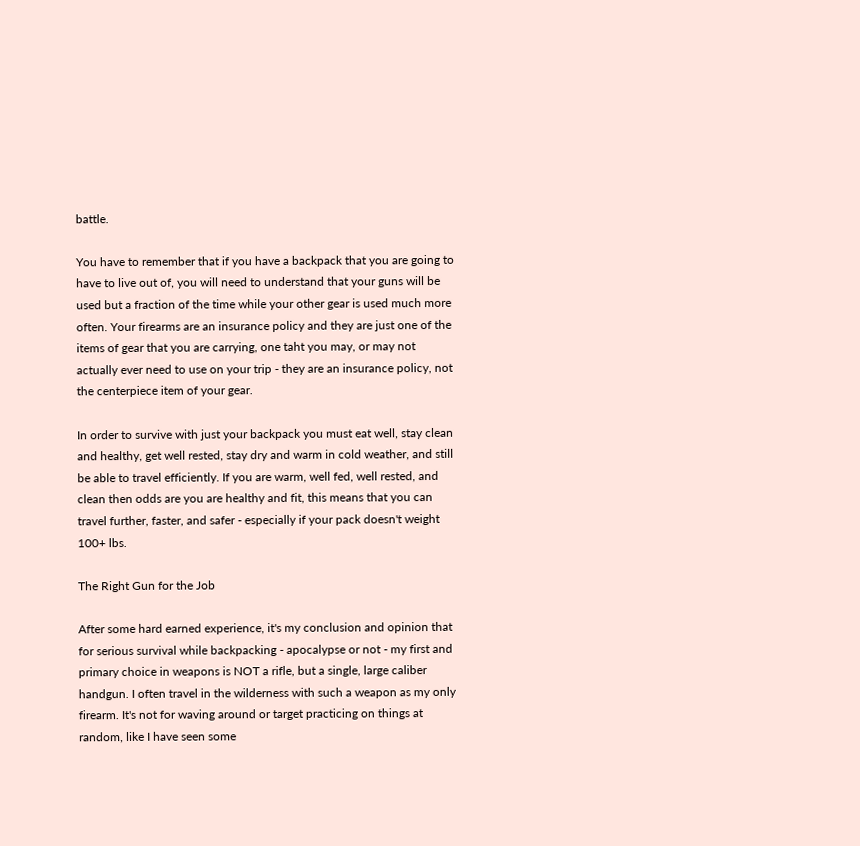battle.

You have to remember that if you have a backpack that you are going to have to live out of, you will need to understand that your guns will be used but a fraction of the time while your other gear is used much more often. Your firearms are an insurance policy and they are just one of the items of gear that you are carrying, one taht you may, or may not actually ever need to use on your trip - they are an insurance policy, not the centerpiece item of your gear.

In order to survive with just your backpack you must eat well, stay clean and healthy, get well rested, stay dry and warm in cold weather, and still be able to travel efficiently. If you are warm, well fed, well rested, and clean then odds are you are healthy and fit, this means that you can travel further, faster, and safer - especially if your pack doesn't weight 100+ lbs.

The Right Gun for the Job

After some hard earned experience, it's my conclusion and opinion that for serious survival while backpacking - apocalypse or not - my first and primary choice in weapons is NOT a rifle, but a single, large caliber handgun. I often travel in the wilderness with such a weapon as my only firearm. It's not for waving around or target practicing on things at random, like I have seen some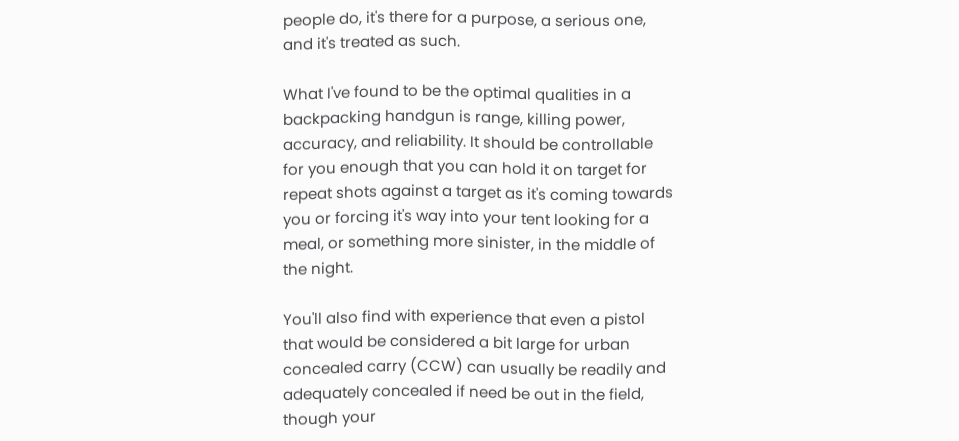people do, it's there for a purpose, a serious one, and it's treated as such.

What I've found to be the optimal qualities in a backpacking handgun is range, killing power, accuracy, and reliability. It should be controllable for you enough that you can hold it on target for repeat shots against a target as it's coming towards you or forcing it's way into your tent looking for a meal, or something more sinister, in the middle of the night.

You'll also find with experience that even a pistol that would be considered a bit large for urban concealed carry (CCW) can usually be readily and adequately concealed if need be out in the field, though your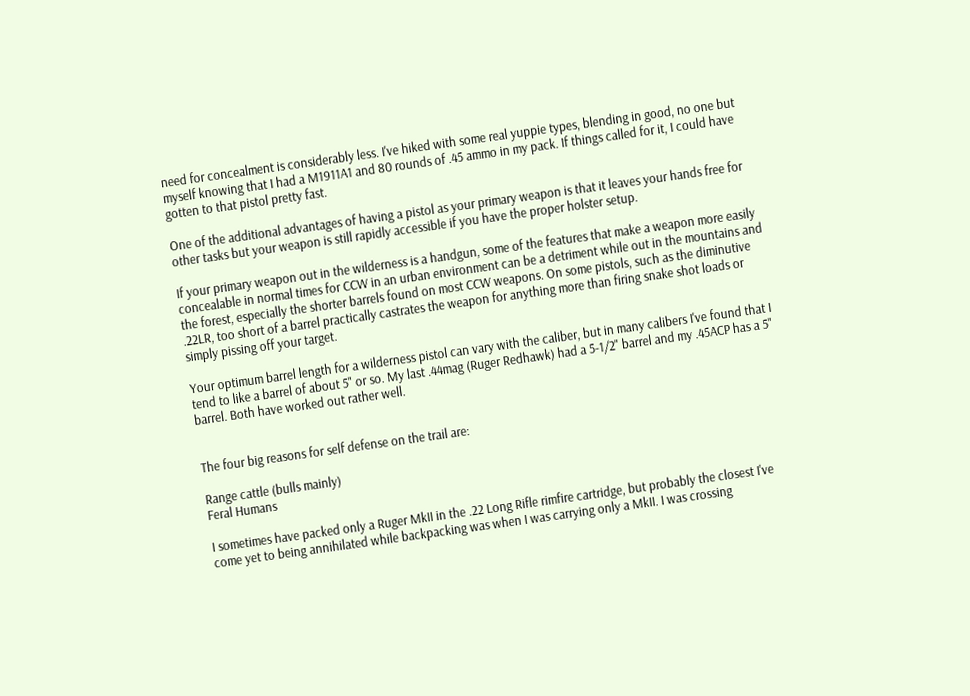need for concealment is considerably less. I've hiked with some real yuppie types, blending in good, no one but myself knowing that I had a M1911A1 and 80 rounds of .45 ammo in my pack. If things called for it, I could have gotten to that pistol pretty fast.

One of the additional advantages of having a pistol as your primary weapon is that it leaves your hands free for other tasks but your weapon is still rapidly accessible if you have the proper holster setup.

If your primary weapon out in the wilderness is a handgun, some of the features that make a weapon more easily concealable in normal times for CCW in an urban environment can be a detriment while out in the mountains and the forest, especially the shorter barrels found on most CCW weapons. On some pistols, such as the diminutive .22LR, too short of a barrel practically castrates the weapon for anything more than firing snake shot loads or simply pissing off your target.

Your optimum barrel length for a wilderness pistol can vary with the caliber, but in many calibers I've found that I tend to like a barrel of about 5" or so. My last .44mag (Ruger Redhawk) had a 5-1/2" barrel and my .45ACP has a 5" barrel. Both have worked out rather well.


The four big reasons for self defense on the trail are:

Range cattle (bulls mainly)
Feral Humans

I sometimes have packed only a Ruger MkII in the .22 Long Rifle rimfire cartridge, but probably the closest I've come yet to being annihilated while backpacking was when I was carrying only a MkII. I was crossing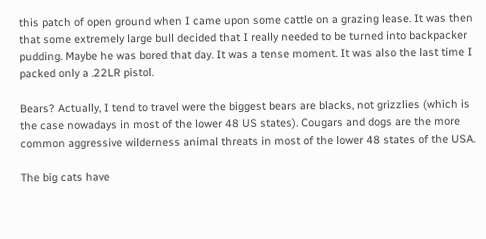this patch of open ground when I came upon some cattle on a grazing lease. It was then that some extremely large bull decided that I really needed to be turned into backpacker pudding. Maybe he was bored that day. It was a tense moment. It was also the last time I packed only a .22LR pistol.

Bears? Actually, I tend to travel were the biggest bears are blacks, not grizzlies (which is the case nowadays in most of the lower 48 US states). Cougars and dogs are the more common aggressive wilderness animal threats in most of the lower 48 states of the USA.

The big cats have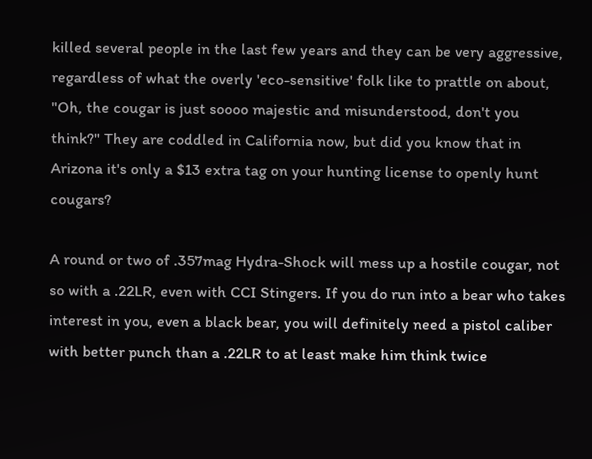killed several people in the last few years and they can be very aggressive, regardless of what the overly 'eco-sensitive' folk like to prattle on about, "Oh, the cougar is just soooo majestic and misunderstood, don't you think?" They are coddled in California now, but did you know that in Arizona it's only a $13 extra tag on your hunting license to openly hunt cougars?

A round or two of .357mag Hydra-Shock will mess up a hostile cougar, not so with a .22LR, even with CCI Stingers. If you do run into a bear who takes interest in you, even a black bear, you will definitely need a pistol caliber with better punch than a .22LR to at least make him think twice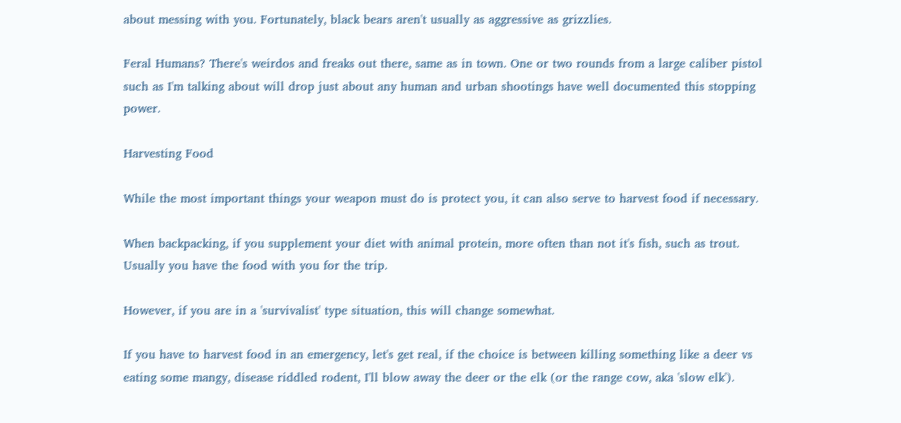about messing with you. Fortunately, black bears aren't usually as aggressive as grizzlies.

Feral Humans? There's weirdos and freaks out there, same as in town. One or two rounds from a large caliber pistol such as I'm talking about will drop just about any human and urban shootings have well documented this stopping power.

Harvesting Food

While the most important things your weapon must do is protect you, it can also serve to harvest food if necessary.

When backpacking, if you supplement your diet with animal protein, more often than not it's fish, such as trout. Usually you have the food with you for the trip.

However, if you are in a 'survivalist' type situation, this will change somewhat.

If you have to harvest food in an emergency, let's get real, if the choice is between killing something like a deer vs eating some mangy, disease riddled rodent, I'll blow away the deer or the elk (or the range cow, aka 'slow elk').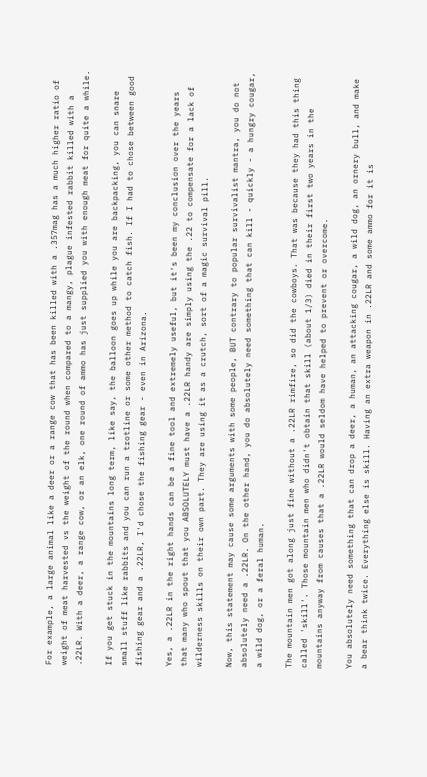For example, a large animal like a deer or a range cow that has been killed with a .357mag has a much higher ratio of weight of meat harvested vs the weight of the round when compared to a mangy, plague infested rabbit killed with a .22LR. With a deer, a range cow, or an elk, one round of ammo has just supplied you with enough meat for quite a while.

If you get stuck in the mountains long term, like say, the balloon goes up while you are backpacking, you can snare small stuff like rabbits and you can run a trotline or some other method to catch fish. If I had to chose between good fishing gear and a .22LR, I'd chose the fishing gear - even in Arizona.

Yes, a .22LR in the right hands can be a fine tool and extremely useful, but it's been my conclusion over the years that many who spout that you ABSOLUTELY must have a .22LR handy are simply using the .22 to compensate for a lack of wilderness skills on their own part. They are using it as a crutch, sort of a magic survival pill.

Now, this statement may cause some arguments with some people, BUT contrary to popular survivalist mantra, you do not absolutely need a .22LR. On the other hand, you do absolutely need something that can kill - quickly - a hungry cougar, a wild dog, or a feral human.

The mountain men got along just fine without a .22LR rimfire, so did the cowboys. That was because they had this thing called 'skill'. Those mountain men who didn't obtain that skill (about 1/3) died in their first two years in the mountains anyway from causes that a .22LR would seldom have helped to prevent or overcome.

You absolutely need something that can drop a deer, a human, an attacking cougar, a wild dog, an ornery bull, and make a bear think twice. Everything else is skill. Having an extra weapon in .22LR and some ammo for it is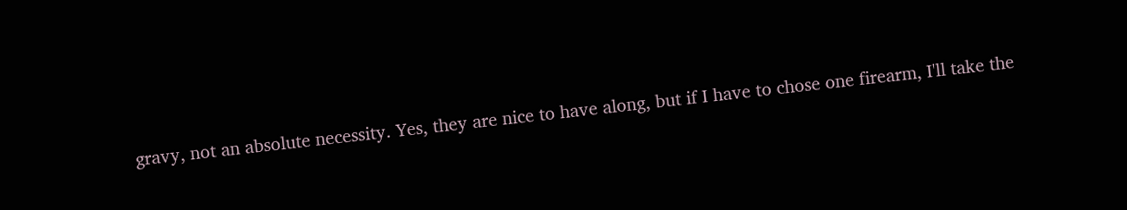gravy, not an absolute necessity. Yes, they are nice to have along, but if I have to chose one firearm, I'll take the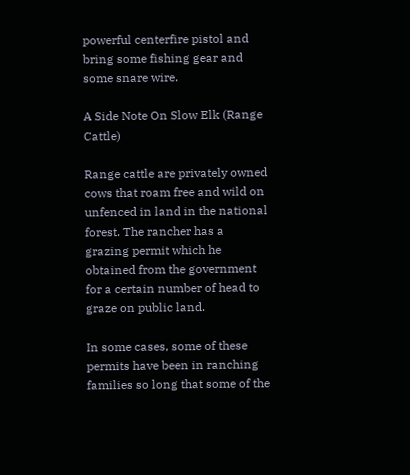powerful centerfire pistol and bring some fishing gear and some snare wire.

A Side Note On Slow Elk (Range Cattle)

Range cattle are privately owned cows that roam free and wild on unfenced in land in the national forest. The rancher has a grazing permit which he obtained from the government for a certain number of head to graze on public land.

In some cases, some of these permits have been in ranching families so long that some of the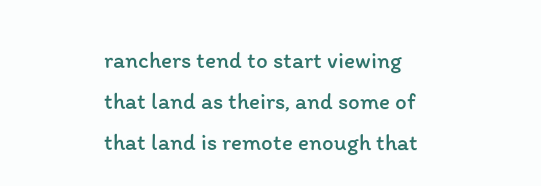ranchers tend to start viewing that land as theirs, and some of that land is remote enough that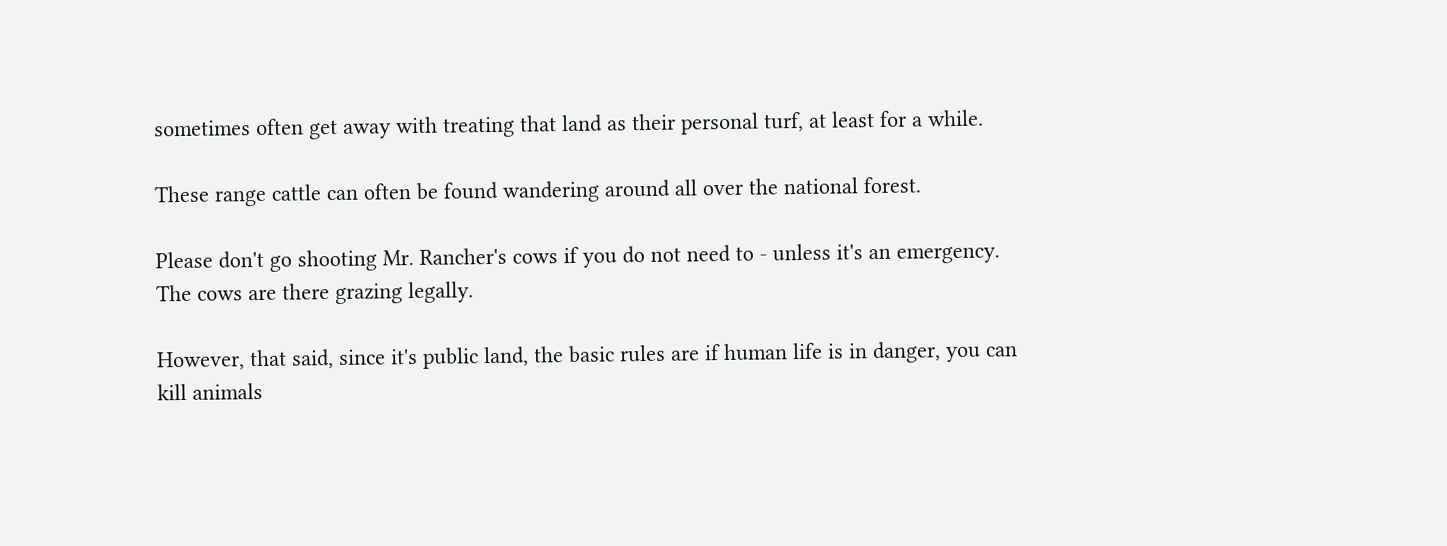sometimes often get away with treating that land as their personal turf, at least for a while.

These range cattle can often be found wandering around all over the national forest.

Please don't go shooting Mr. Rancher's cows if you do not need to - unless it's an emergency. The cows are there grazing legally.

However, that said, since it's public land, the basic rules are if human life is in danger, you can kill animals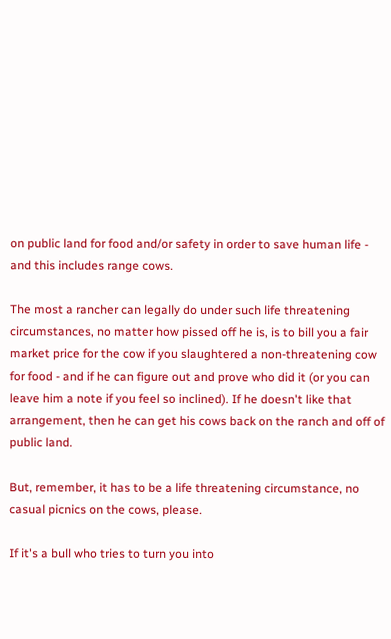on public land for food and/or safety in order to save human life - and this includes range cows.

The most a rancher can legally do under such life threatening circumstances, no matter how pissed off he is, is to bill you a fair market price for the cow if you slaughtered a non-threatening cow for food - and if he can figure out and prove who did it (or you can leave him a note if you feel so inclined). If he doesn't like that arrangement, then he can get his cows back on the ranch and off of public land.

But, remember, it has to be a life threatening circumstance, no casual picnics on the cows, please.

If it's a bull who tries to turn you into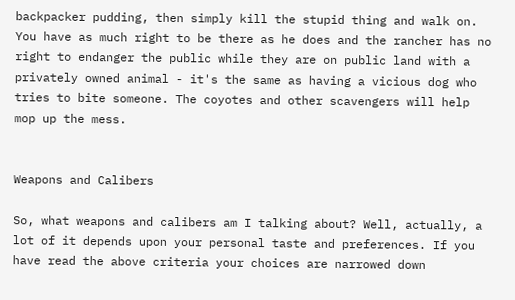backpacker pudding, then simply kill the stupid thing and walk on. You have as much right to be there as he does and the rancher has no right to endanger the public while they are on public land with a privately owned animal - it's the same as having a vicious dog who tries to bite someone. The coyotes and other scavengers will help mop up the mess.


Weapons and Calibers

So, what weapons and calibers am I talking about? Well, actually, a lot of it depends upon your personal taste and preferences. If you have read the above criteria your choices are narrowed down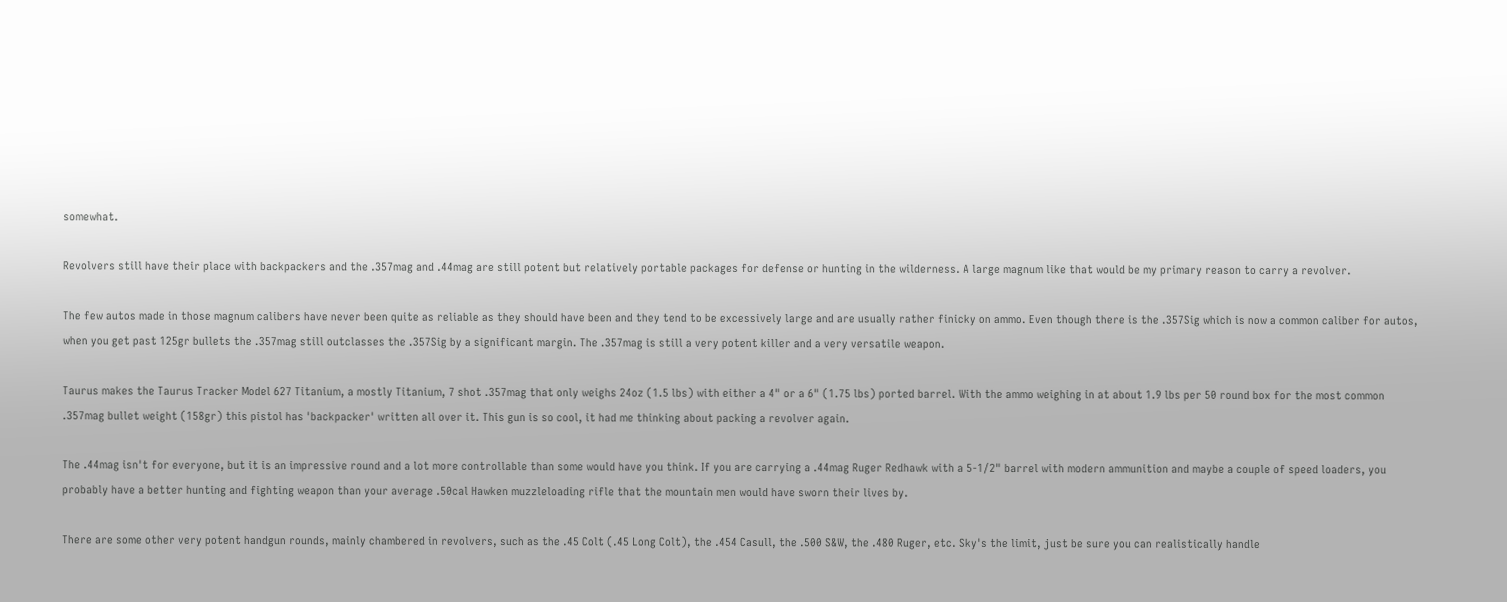somewhat.

Revolvers still have their place with backpackers and the .357mag and .44mag are still potent but relatively portable packages for defense or hunting in the wilderness. A large magnum like that would be my primary reason to carry a revolver.

The few autos made in those magnum calibers have never been quite as reliable as they should have been and they tend to be excessively large and are usually rather finicky on ammo. Even though there is the .357Sig which is now a common caliber for autos, when you get past 125gr bullets the .357mag still outclasses the .357Sig by a significant margin. The .357mag is still a very potent killer and a very versatile weapon.

Taurus makes the Taurus Tracker Model 627 Titanium, a mostly Titanium, 7 shot .357mag that only weighs 24oz (1.5 lbs) with either a 4" or a 6" (1.75 lbs) ported barrel. With the ammo weighing in at about 1.9 lbs per 50 round box for the most common .357mag bullet weight (158gr) this pistol has 'backpacker' written all over it. This gun is so cool, it had me thinking about packing a revolver again.

The .44mag isn't for everyone, but it is an impressive round and a lot more controllable than some would have you think. If you are carrying a .44mag Ruger Redhawk with a 5-1/2" barrel with modern ammunition and maybe a couple of speed loaders, you probably have a better hunting and fighting weapon than your average .50cal Hawken muzzleloading rifle that the mountain men would have sworn their lives by.

There are some other very potent handgun rounds, mainly chambered in revolvers, such as the .45 Colt (.45 Long Colt), the .454 Casull, the .500 S&W, the .480 Ruger, etc. Sky's the limit, just be sure you can realistically handle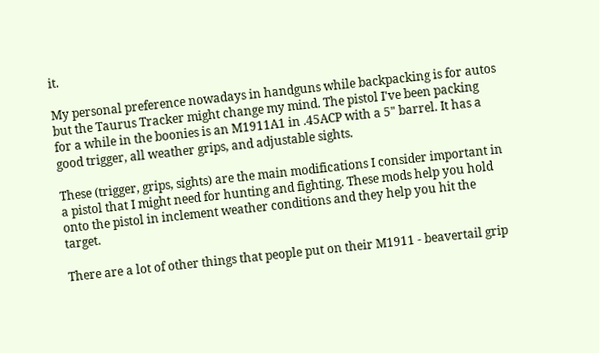it.

My personal preference nowadays in handguns while backpacking is for autos but the Taurus Tracker might change my mind. The pistol I've been packing for a while in the boonies is an M1911A1 in .45ACP with a 5" barrel. It has a good trigger, all weather grips, and adjustable sights.

These (trigger, grips, sights) are the main modifications I consider important in a pistol that I might need for hunting and fighting. These mods help you hold onto the pistol in inclement weather conditions and they help you hit the target.

There are a lot of other things that people put on their M1911 - beavertail grip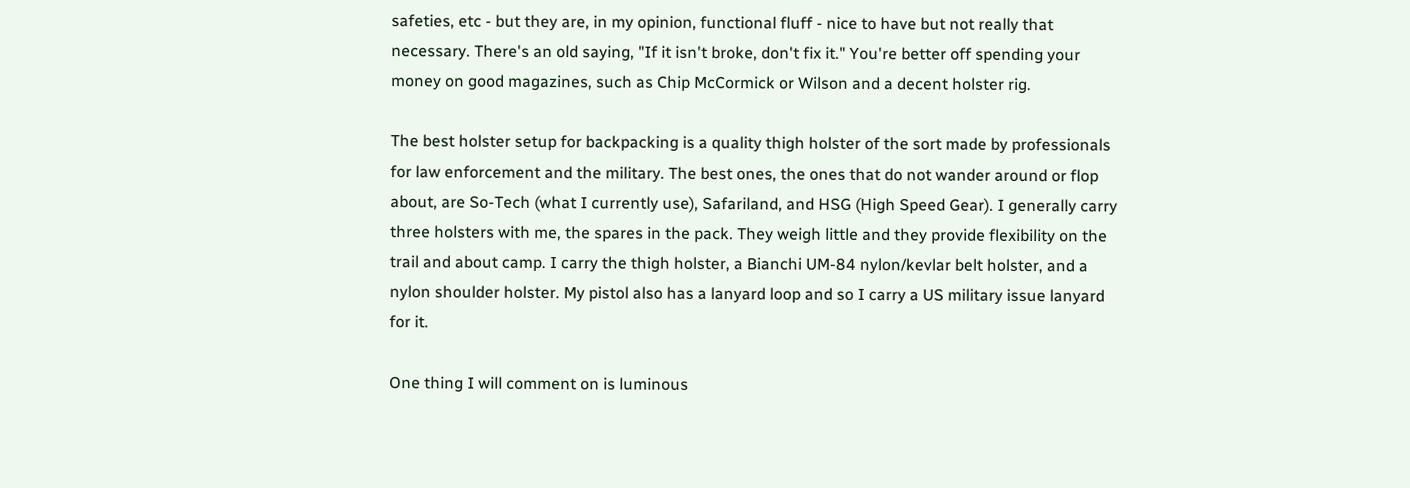safeties, etc - but they are, in my opinion, functional fluff - nice to have but not really that necessary. There's an old saying, "If it isn't broke, don't fix it." You're better off spending your money on good magazines, such as Chip McCormick or Wilson and a decent holster rig.

The best holster setup for backpacking is a quality thigh holster of the sort made by professionals for law enforcement and the military. The best ones, the ones that do not wander around or flop about, are So-Tech (what I currently use), Safariland, and HSG (High Speed Gear). I generally carry three holsters with me, the spares in the pack. They weigh little and they provide flexibility on the trail and about camp. I carry the thigh holster, a Bianchi UM-84 nylon/kevlar belt holster, and a nylon shoulder holster. My pistol also has a lanyard loop and so I carry a US military issue lanyard for it.

One thing I will comment on is luminous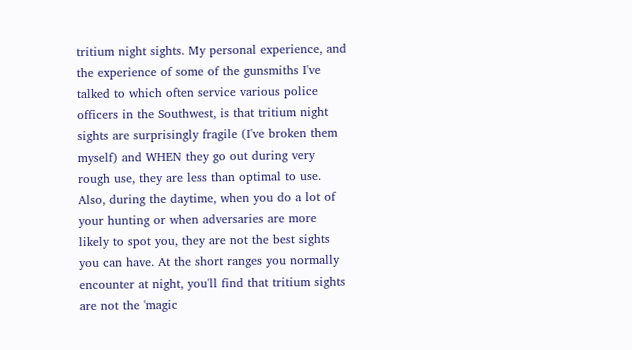tritium night sights. My personal experience, and the experience of some of the gunsmiths I've talked to which often service various police officers in the Southwest, is that tritium night sights are surprisingly fragile (I've broken them myself) and WHEN they go out during very rough use, they are less than optimal to use. Also, during the daytime, when you do a lot of your hunting or when adversaries are more likely to spot you, they are not the best sights you can have. At the short ranges you normally encounter at night, you'll find that tritium sights are not the 'magic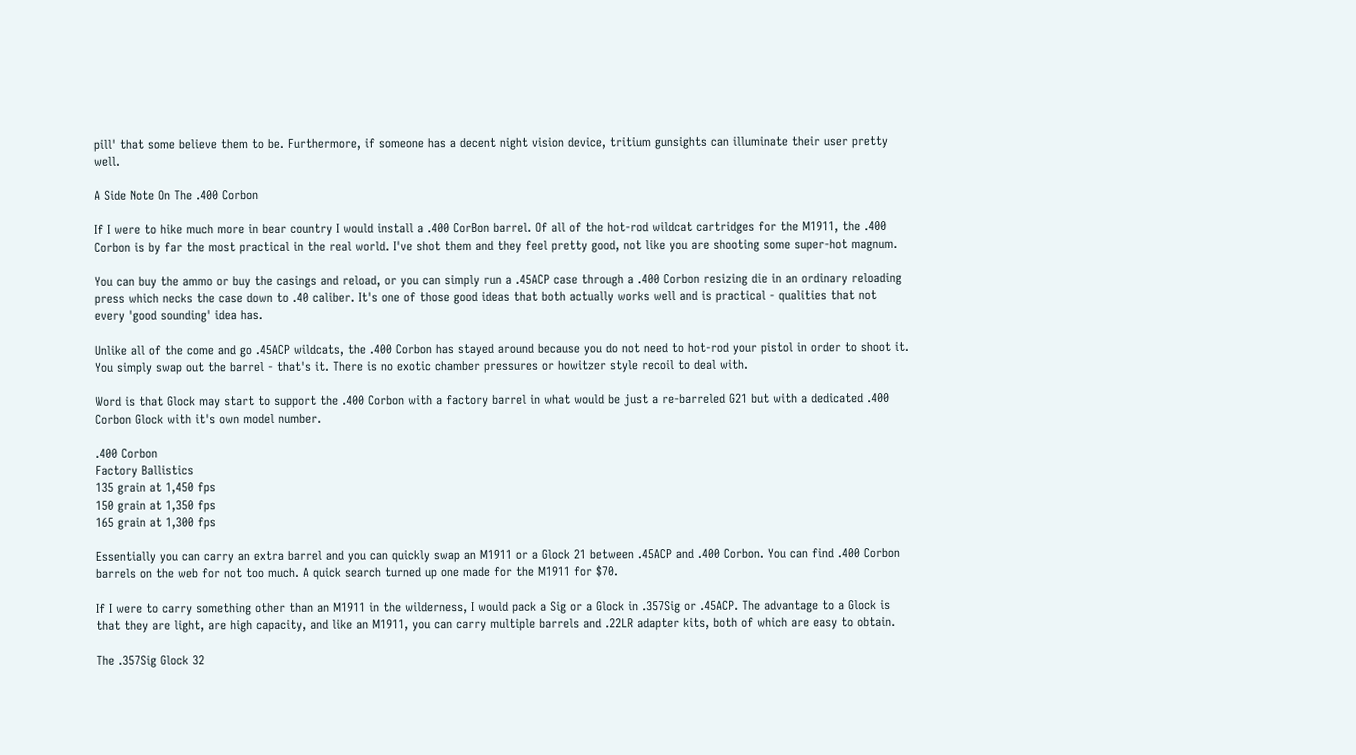pill' that some believe them to be. Furthermore, if someone has a decent night vision device, tritium gunsights can illuminate their user pretty well.

A Side Note On The .400 Corbon

If I were to hike much more in bear country I would install a .400 CorBon barrel. Of all of the hot-rod wildcat cartridges for the M1911, the .400 Corbon is by far the most practical in the real world. I've shot them and they feel pretty good, not like you are shooting some super-hot magnum.

You can buy the ammo or buy the casings and reload, or you can simply run a .45ACP case through a .400 Corbon resizing die in an ordinary reloading press which necks the case down to .40 caliber. It's one of those good ideas that both actually works well and is practical - qualities that not every 'good sounding' idea has.

Unlike all of the come and go .45ACP wildcats, the .400 Corbon has stayed around because you do not need to hot-rod your pistol in order to shoot it. You simply swap out the barrel - that's it. There is no exotic chamber pressures or howitzer style recoil to deal with.

Word is that Glock may start to support the .400 Corbon with a factory barrel in what would be just a re-barreled G21 but with a dedicated .400 Corbon Glock with it's own model number.

.400 Corbon
Factory Ballistics
135 grain at 1,450 fps
150 grain at 1,350 fps
165 grain at 1,300 fps

Essentially you can carry an extra barrel and you can quickly swap an M1911 or a Glock 21 between .45ACP and .400 Corbon. You can find .400 Corbon barrels on the web for not too much. A quick search turned up one made for the M1911 for $70.

If I were to carry something other than an M1911 in the wilderness, I would pack a Sig or a Glock in .357Sig or .45ACP. The advantage to a Glock is that they are light, are high capacity, and like an M1911, you can carry multiple barrels and .22LR adapter kits, both of which are easy to obtain.

The .357Sig Glock 32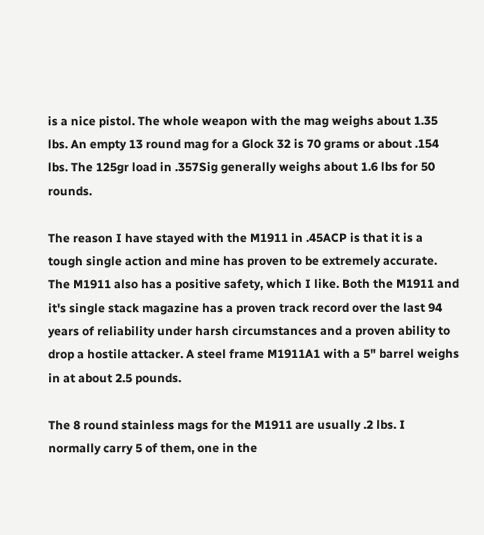is a nice pistol. The whole weapon with the mag weighs about 1.35 lbs. An empty 13 round mag for a Glock 32 is 70 grams or about .154 lbs. The 125gr load in .357Sig generally weighs about 1.6 lbs for 50 rounds.

The reason I have stayed with the M1911 in .45ACP is that it is a tough single action and mine has proven to be extremely accurate. The M1911 also has a positive safety, which I like. Both the M1911 and it's single stack magazine has a proven track record over the last 94 years of reliability under harsh circumstances and a proven ability to drop a hostile attacker. A steel frame M1911A1 with a 5" barrel weighs in at about 2.5 pounds.

The 8 round stainless mags for the M1911 are usually .2 lbs. I normally carry 5 of them, one in the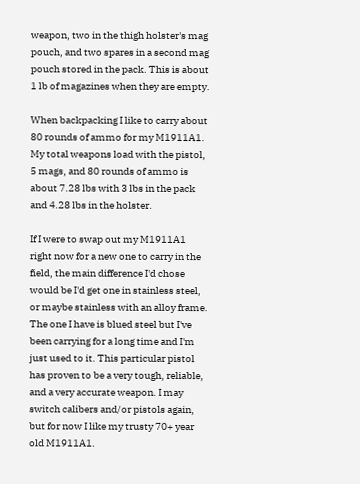weapon, two in the thigh holster's mag pouch, and two spares in a second mag pouch stored in the pack. This is about 1 lb of magazines when they are empty.

When backpacking I like to carry about 80 rounds of ammo for my M1911A1. My total weapons load with the pistol, 5 mags, and 80 rounds of ammo is about 7.28 lbs with 3 lbs in the pack and 4.28 lbs in the holster.

If I were to swap out my M1911A1 right now for a new one to carry in the field, the main difference I'd chose would be I'd get one in stainless steel, or maybe stainless with an alloy frame. The one I have is blued steel but I've been carrying for a long time and I'm just used to it. This particular pistol has proven to be a very tough, reliable, and a very accurate weapon. I may switch calibers and/or pistols again, but for now I like my trusty 70+ year old M1911A1.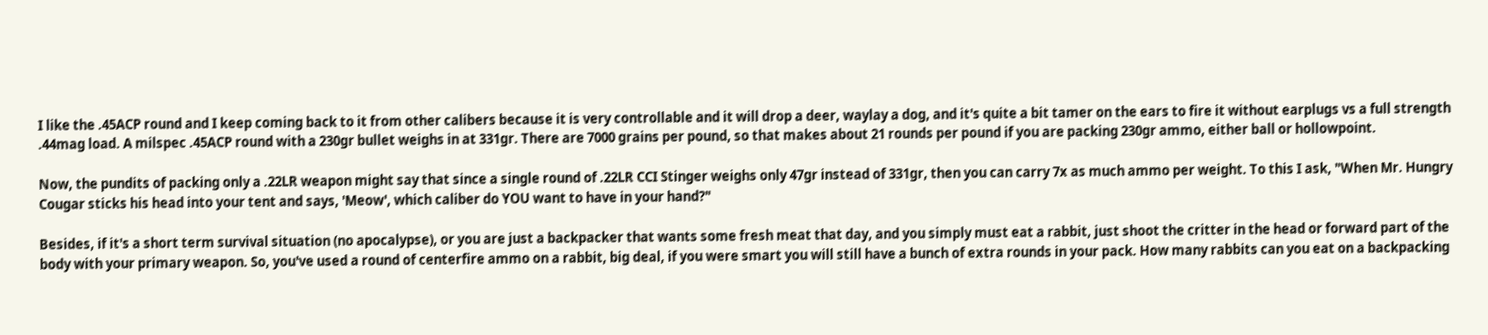I like the .45ACP round and I keep coming back to it from other calibers because it is very controllable and it will drop a deer, waylay a dog, and it's quite a bit tamer on the ears to fire it without earplugs vs a full strength .44mag load. A milspec .45ACP round with a 230gr bullet weighs in at 331gr. There are 7000 grains per pound, so that makes about 21 rounds per pound if you are packing 230gr ammo, either ball or hollowpoint.

Now, the pundits of packing only a .22LR weapon might say that since a single round of .22LR CCI Stinger weighs only 47gr instead of 331gr, then you can carry 7x as much ammo per weight. To this I ask, "When Mr. Hungry Cougar sticks his head into your tent and says, 'Meow', which caliber do YOU want to have in your hand?"

Besides, if it's a short term survival situation (no apocalypse), or you are just a backpacker that wants some fresh meat that day, and you simply must eat a rabbit, just shoot the critter in the head or forward part of the body with your primary weapon. So, you've used a round of centerfire ammo on a rabbit, big deal, if you were smart you will still have a bunch of extra rounds in your pack. How many rabbits can you eat on a backpacking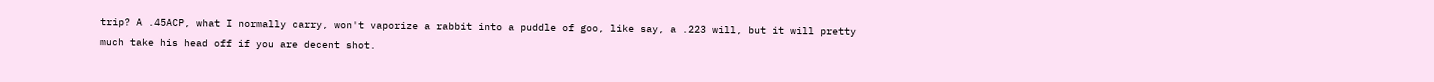trip? A .45ACP, what I normally carry, won't vaporize a rabbit into a puddle of goo, like say, a .223 will, but it will pretty much take his head off if you are decent shot.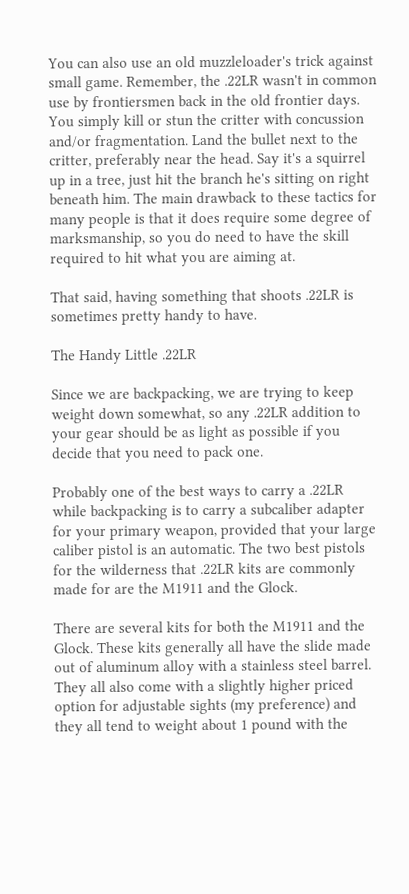You can also use an old muzzleloader's trick against small game. Remember, the .22LR wasn't in common use by frontiersmen back in the old frontier days. You simply kill or stun the critter with concussion and/or fragmentation. Land the bullet next to the critter, preferably near the head. Say it's a squirrel up in a tree, just hit the branch he's sitting on right beneath him. The main drawback to these tactics for many people is that it does require some degree of marksmanship, so you do need to have the skill required to hit what you are aiming at.

That said, having something that shoots .22LR is sometimes pretty handy to have.

The Handy Little .22LR

Since we are backpacking, we are trying to keep weight down somewhat, so any .22LR addition to your gear should be as light as possible if you decide that you need to pack one.

Probably one of the best ways to carry a .22LR while backpacking is to carry a subcaliber adapter for your primary weapon, provided that your large caliber pistol is an automatic. The two best pistols for the wilderness that .22LR kits are commonly made for are the M1911 and the Glock.

There are several kits for both the M1911 and the Glock. These kits generally all have the slide made out of aluminum alloy with a stainless steel barrel. They all also come with a slightly higher priced option for adjustable sights (my preference) and they all tend to weight about 1 pound with the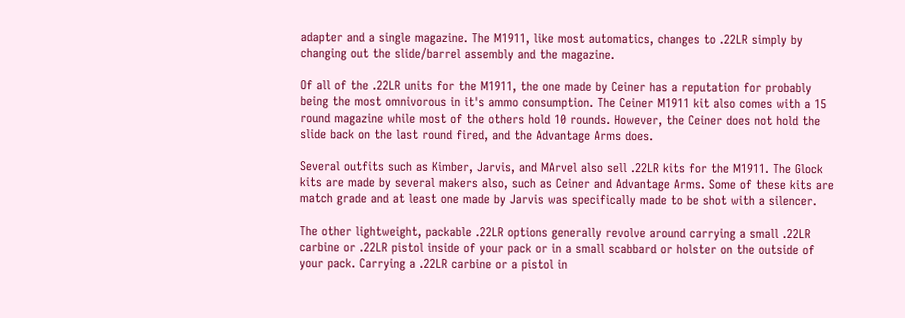adapter and a single magazine. The M1911, like most automatics, changes to .22LR simply by changing out the slide/barrel assembly and the magazine.

Of all of the .22LR units for the M1911, the one made by Ceiner has a reputation for probably being the most omnivorous in it's ammo consumption. The Ceiner M1911 kit also comes with a 15 round magazine while most of the others hold 10 rounds. However, the Ceiner does not hold the slide back on the last round fired, and the Advantage Arms does.

Several outfits such as Kimber, Jarvis, and MArvel also sell .22LR kits for the M1911. The Glock kits are made by several makers also, such as Ceiner and Advantage Arms. Some of these kits are match grade and at least one made by Jarvis was specifically made to be shot with a silencer.

The other lightweight, packable .22LR options generally revolve around carrying a small .22LR carbine or .22LR pistol inside of your pack or in a small scabbard or holster on the outside of your pack. Carrying a .22LR carbine or a pistol in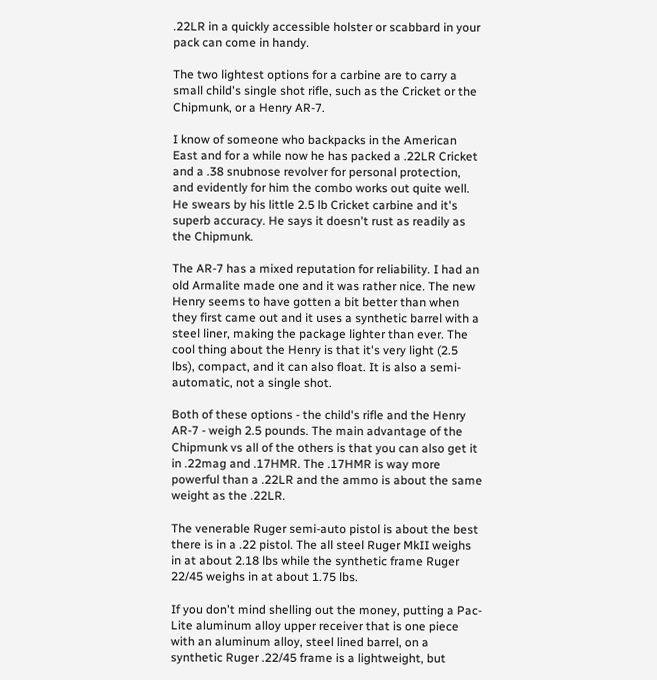.22LR in a quickly accessible holster or scabbard in your pack can come in handy.

The two lightest options for a carbine are to carry a small child's single shot rifle, such as the Cricket or the Chipmunk, or a Henry AR-7.

I know of someone who backpacks in the American East and for a while now he has packed a .22LR Cricket and a .38 snubnose revolver for personal protection, and evidently for him the combo works out quite well. He swears by his little 2.5 lb Cricket carbine and it's superb accuracy. He says it doesn't rust as readily as the Chipmunk.

The AR-7 has a mixed reputation for reliability. I had an old Armalite made one and it was rather nice. The new Henry seems to have gotten a bit better than when they first came out and it uses a synthetic barrel with a steel liner, making the package lighter than ever. The cool thing about the Henry is that it's very light (2.5 lbs), compact, and it can also float. It is also a semi-automatic, not a single shot.

Both of these options - the child's rifle and the Henry AR-7 - weigh 2.5 pounds. The main advantage of the Chipmunk vs all of the others is that you can also get it in .22mag and .17HMR. The .17HMR is way more powerful than a .22LR and the ammo is about the same weight as the .22LR.

The venerable Ruger semi-auto pistol is about the best there is in a .22 pistol. The all steel Ruger MkII weighs in at about 2.18 lbs while the synthetic frame Ruger 22/45 weighs in at about 1.75 lbs.

If you don't mind shelling out the money, putting a Pac-Lite aluminum alloy upper receiver that is one piece with an aluminum alloy, steel lined barrel, on a synthetic Ruger .22/45 frame is a lightweight, but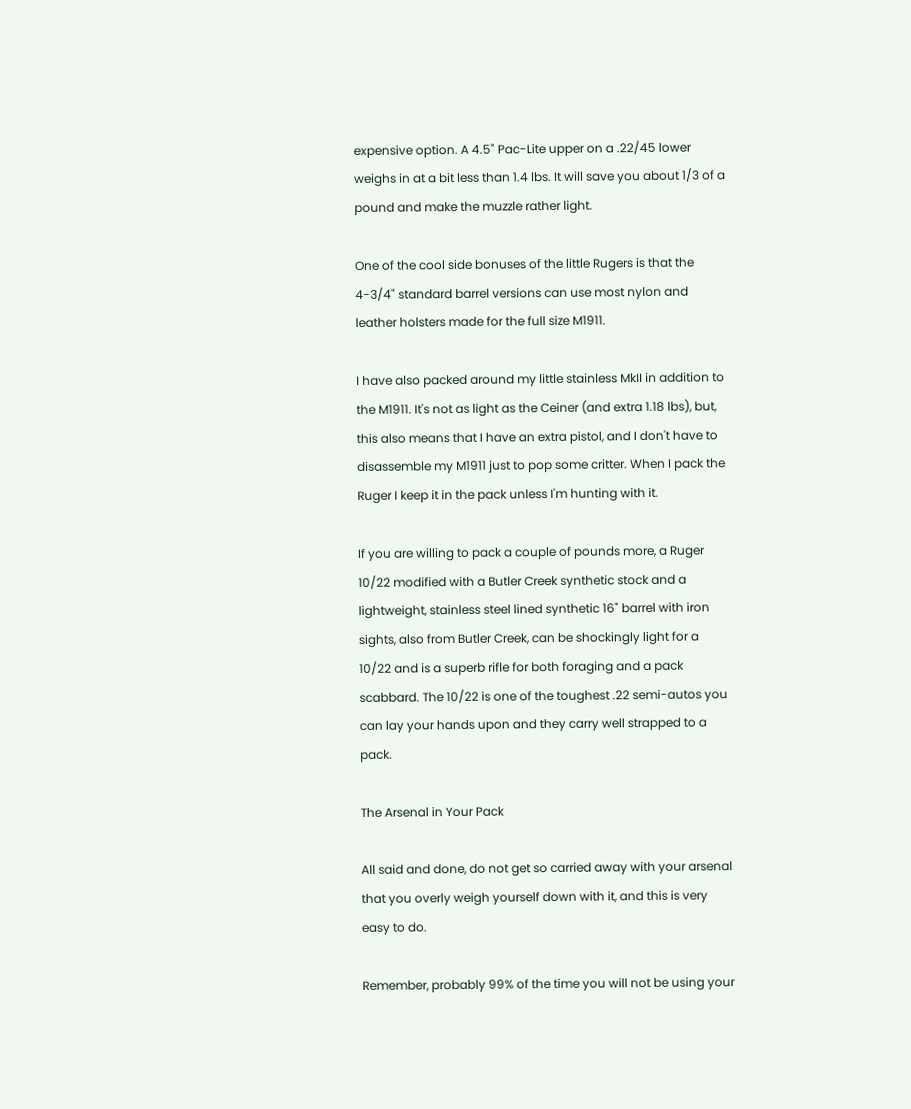expensive option. A 4.5" Pac-Lite upper on a .22/45 lower weighs in at a bit less than 1.4 lbs. It will save you about 1/3 of a pound and make the muzzle rather light.

One of the cool side bonuses of the little Rugers is that the 4-3/4" standard barrel versions can use most nylon and leather holsters made for the full size M1911.

I have also packed around my little stainless MkII in addition to the M1911. It's not as light as the Ceiner (and extra 1.18 lbs), but, this also means that I have an extra pistol, and I don't have to disassemble my M1911 just to pop some critter. When I pack the Ruger I keep it in the pack unless I'm hunting with it.

If you are willing to pack a couple of pounds more, a Ruger 10/22 modified with a Butler Creek synthetic stock and a lightweight, stainless steel lined synthetic 16" barrel with iron sights, also from Butler Creek, can be shockingly light for a 10/22 and is a superb rifle for both foraging and a pack scabbard. The 10/22 is one of the toughest .22 semi-autos you can lay your hands upon and they carry well strapped to a pack.

The Arsenal in Your Pack

All said and done, do not get so carried away with your arsenal that you overly weigh yourself down with it, and this is very easy to do.

Remember, probably 99% of the time you will not be using your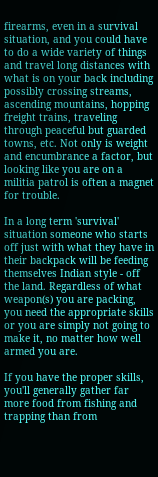firearms, even in a survival situation, and you could have to do a wide variety of things and travel long distances with what is on your back including possibly crossing streams, ascending mountains, hopping freight trains, traveling through peaceful but guarded towns, etc. Not only is weight and encumbrance a factor, but looking like you are on a militia patrol is often a magnet for trouble.

In a long term 'survival' situation someone who starts off just with what they have in their backpack will be feeding themselves Indian style - off the land. Regardless of what weapon(s) you are packing, you need the appropriate skills or you are simply not going to make it, no matter how well armed you are.

If you have the proper skills, you'll generally gather far more food from fishing and trapping than from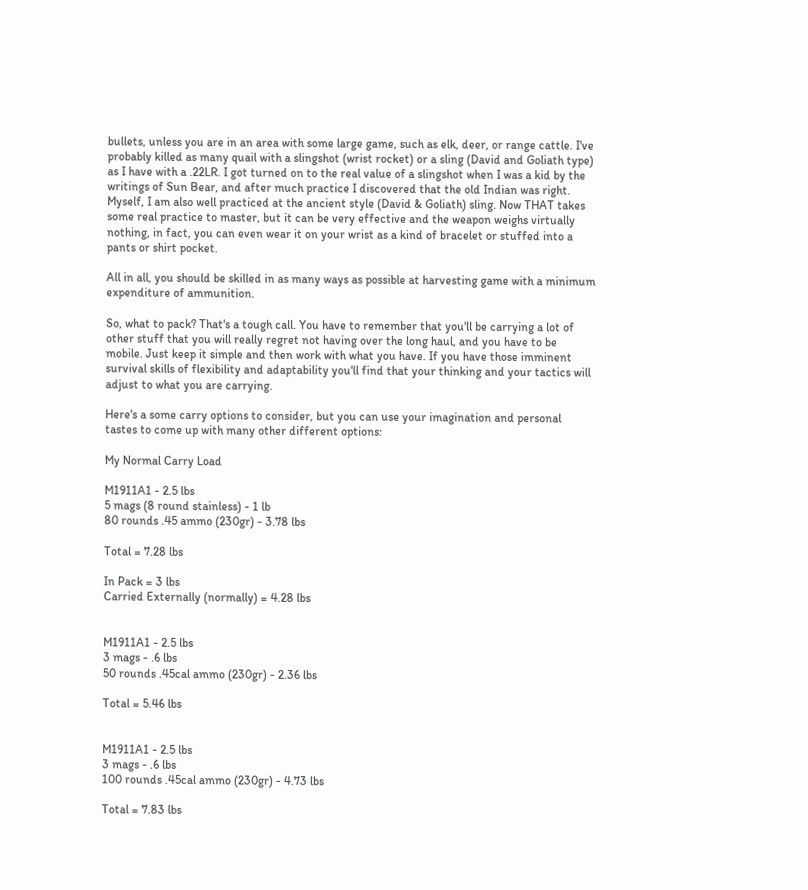bullets, unless you are in an area with some large game, such as elk, deer, or range cattle. I've probably killed as many quail with a slingshot (wrist rocket) or a sling (David and Goliath type) as I have with a .22LR. I got turned on to the real value of a slingshot when I was a kid by the writings of Sun Bear, and after much practice I discovered that the old Indian was right. Myself, I am also well practiced at the ancient style (David & Goliath) sling. Now THAT takes some real practice to master, but it can be very effective and the weapon weighs virtually nothing, in fact, you can even wear it on your wrist as a kind of bracelet or stuffed into a pants or shirt pocket.

All in all, you should be skilled in as many ways as possible at harvesting game with a minimum expenditure of ammunition.

So, what to pack? That's a tough call. You have to remember that you'll be carrying a lot of other stuff that you will really regret not having over the long haul, and you have to be mobile. Just keep it simple and then work with what you have. If you have those imminent survival skills of flexibility and adaptability you'll find that your thinking and your tactics will adjust to what you are carrying.

Here's a some carry options to consider, but you can use your imagination and personal tastes to come up with many other different options:

My Normal Carry Load

M1911A1 - 2.5 lbs
5 mags (8 round stainless) - 1 lb
80 rounds .45 ammo (230gr) - 3.78 lbs

Total = 7.28 lbs

In Pack = 3 lbs
Carried Externally (normally) = 4.28 lbs


M1911A1 - 2.5 lbs
3 mags - .6 lbs
50 rounds .45cal ammo (230gr) - 2.36 lbs

Total = 5.46 lbs


M1911A1 - 2.5 lbs
3 mags - .6 lbs
100 rounds .45cal ammo (230gr) - 4.73 lbs

Total = 7.83 lbs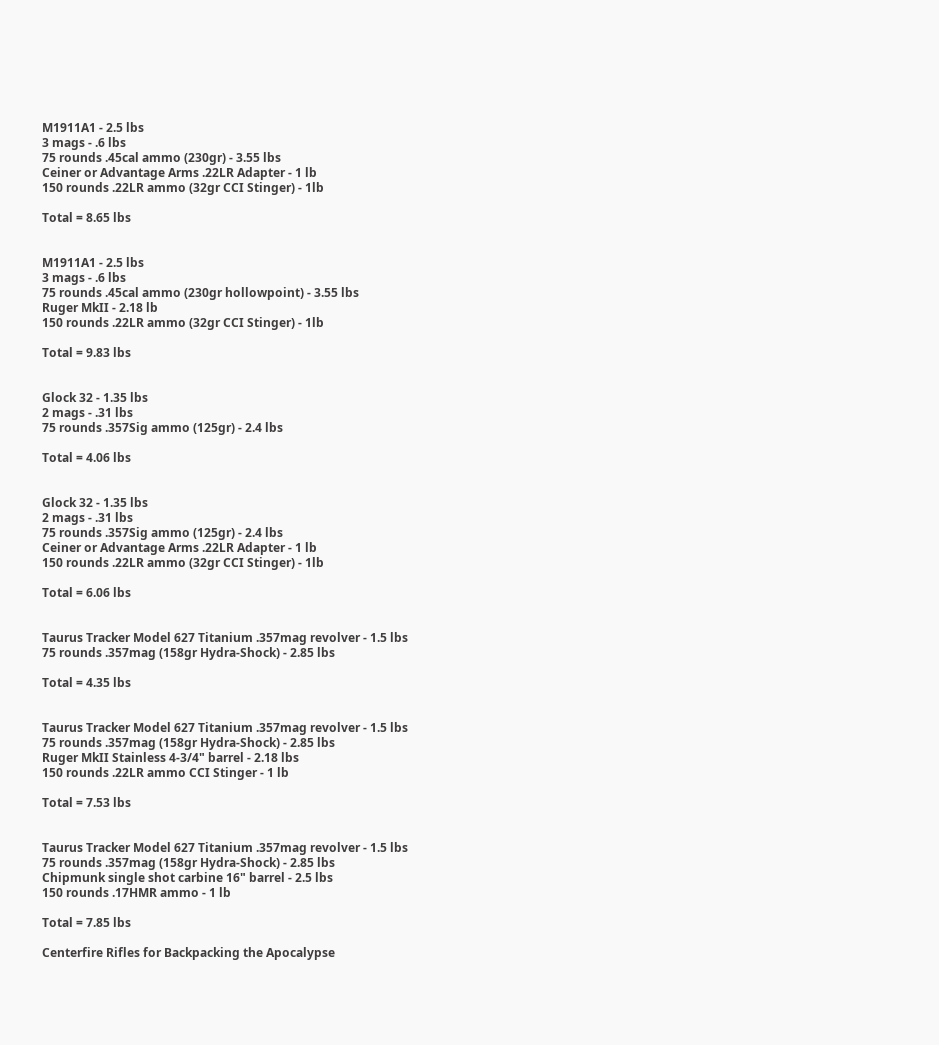M1911A1 - 2.5 lbs
3 mags - .6 lbs
75 rounds .45cal ammo (230gr) - 3.55 lbs
Ceiner or Advantage Arms .22LR Adapter - 1 lb
150 rounds .22LR ammo (32gr CCI Stinger) - 1lb

Total = 8.65 lbs


M1911A1 - 2.5 lbs
3 mags - .6 lbs
75 rounds .45cal ammo (230gr hollowpoint) - 3.55 lbs
Ruger MkII - 2.18 lb
150 rounds .22LR ammo (32gr CCI Stinger) - 1lb

Total = 9.83 lbs


Glock 32 - 1.35 lbs
2 mags - .31 lbs
75 rounds .357Sig ammo (125gr) - 2.4 lbs

Total = 4.06 lbs


Glock 32 - 1.35 lbs
2 mags - .31 lbs
75 rounds .357Sig ammo (125gr) - 2.4 lbs
Ceiner or Advantage Arms .22LR Adapter - 1 lb
150 rounds .22LR ammo (32gr CCI Stinger) - 1lb

Total = 6.06 lbs


Taurus Tracker Model 627 Titanium .357mag revolver - 1.5 lbs
75 rounds .357mag (158gr Hydra-Shock) - 2.85 lbs

Total = 4.35 lbs


Taurus Tracker Model 627 Titanium .357mag revolver - 1.5 lbs
75 rounds .357mag (158gr Hydra-Shock) - 2.85 lbs
Ruger MkII Stainless 4-3/4" barrel - 2.18 lbs
150 rounds .22LR ammo CCI Stinger - 1 lb

Total = 7.53 lbs


Taurus Tracker Model 627 Titanium .357mag revolver - 1.5 lbs
75 rounds .357mag (158gr Hydra-Shock) - 2.85 lbs
Chipmunk single shot carbine 16" barrel - 2.5 lbs
150 rounds .17HMR ammo - 1 lb

Total = 7.85 lbs

Centerfire Rifles for Backpacking the Apocalypse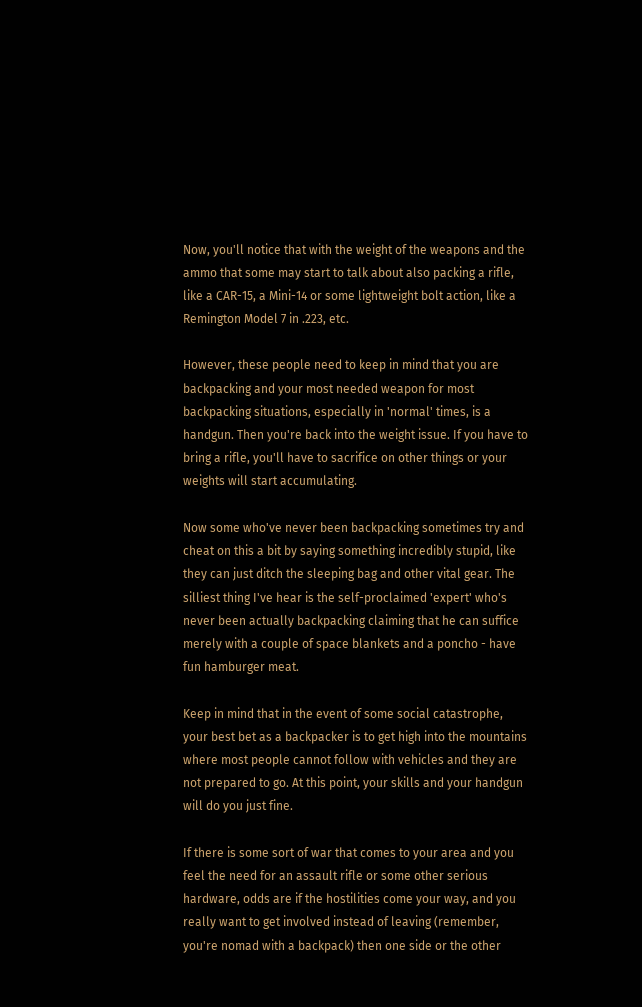Now, you'll notice that with the weight of the weapons and the ammo that some may start to talk about also packing a rifle, like a CAR-15, a Mini-14 or some lightweight bolt action, like a Remington Model 7 in .223, etc.

However, these people need to keep in mind that you are backpacking and your most needed weapon for most backpacking situations, especially in 'normal' times, is a handgun. Then you're back into the weight issue. If you have to bring a rifle, you'll have to sacrifice on other things or your weights will start accumulating.

Now some who've never been backpacking sometimes try and cheat on this a bit by saying something incredibly stupid, like they can just ditch the sleeping bag and other vital gear. The silliest thing I've hear is the self-proclaimed 'expert' who's never been actually backpacking claiming that he can suffice merely with a couple of space blankets and a poncho - have fun hamburger meat.

Keep in mind that in the event of some social catastrophe, your best bet as a backpacker is to get high into the mountains where most people cannot follow with vehicles and they are not prepared to go. At this point, your skills and your handgun will do you just fine.

If there is some sort of war that comes to your area and you feel the need for an assault rifle or some other serious hardware, odds are if the hostilities come your way, and you really want to get involved instead of leaving (remember, you're nomad with a backpack) then one side or the other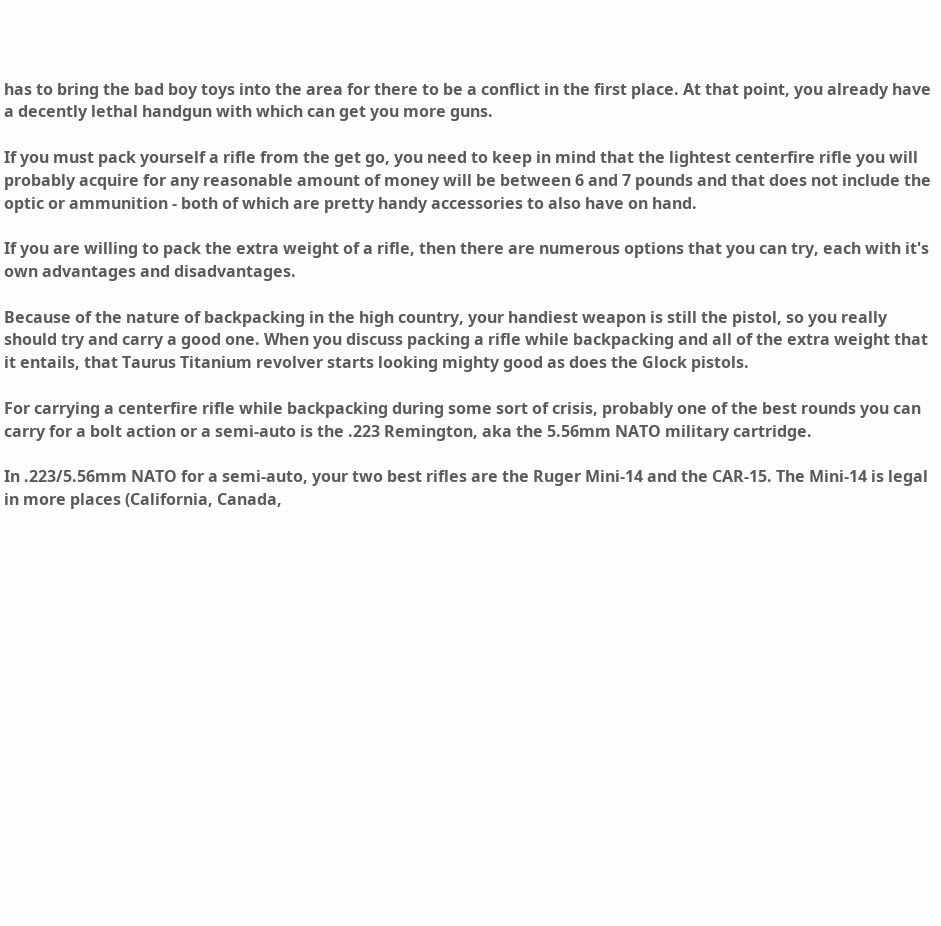has to bring the bad boy toys into the area for there to be a conflict in the first place. At that point, you already have a decently lethal handgun with which can get you more guns.

If you must pack yourself a rifle from the get go, you need to keep in mind that the lightest centerfire rifle you will probably acquire for any reasonable amount of money will be between 6 and 7 pounds and that does not include the optic or ammunition - both of which are pretty handy accessories to also have on hand.

If you are willing to pack the extra weight of a rifle, then there are numerous options that you can try, each with it's own advantages and disadvantages.

Because of the nature of backpacking in the high country, your handiest weapon is still the pistol, so you really should try and carry a good one. When you discuss packing a rifle while backpacking and all of the extra weight that it entails, that Taurus Titanium revolver starts looking mighty good as does the Glock pistols.

For carrying a centerfire rifle while backpacking during some sort of crisis, probably one of the best rounds you can carry for a bolt action or a semi-auto is the .223 Remington, aka the 5.56mm NATO military cartridge.

In .223/5.56mm NATO for a semi-auto, your two best rifles are the Ruger Mini-14 and the CAR-15. The Mini-14 is legal in more places (California, Canada,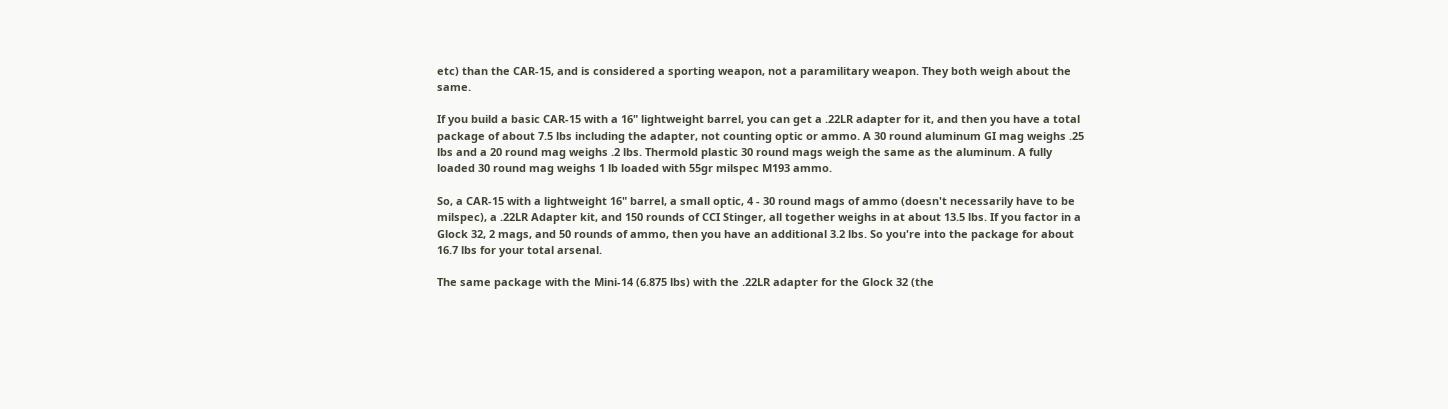etc) than the CAR-15, and is considered a sporting weapon, not a paramilitary weapon. They both weigh about the same.

If you build a basic CAR-15 with a 16" lightweight barrel, you can get a .22LR adapter for it, and then you have a total package of about 7.5 lbs including the adapter, not counting optic or ammo. A 30 round aluminum GI mag weighs .25 lbs and a 20 round mag weighs .2 lbs. Thermold plastic 30 round mags weigh the same as the aluminum. A fully loaded 30 round mag weighs 1 lb loaded with 55gr milspec M193 ammo.

So, a CAR-15 with a lightweight 16" barrel, a small optic, 4 - 30 round mags of ammo (doesn't necessarily have to be milspec), a .22LR Adapter kit, and 150 rounds of CCI Stinger, all together weighs in at about 13.5 lbs. If you factor in a Glock 32, 2 mags, and 50 rounds of ammo, then you have an additional 3.2 lbs. So you're into the package for about 16.7 lbs for your total arsenal.

The same package with the Mini-14 (6.875 lbs) with the .22LR adapter for the Glock 32 (the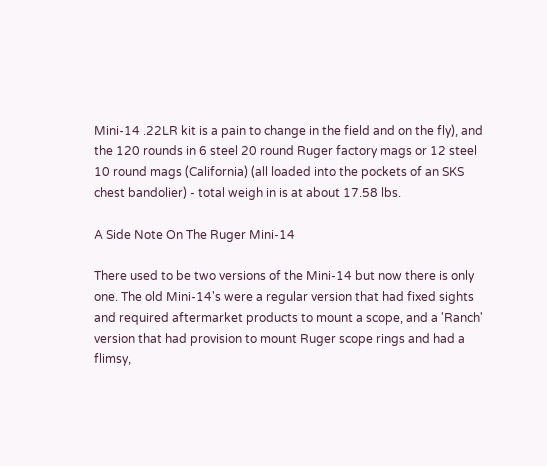Mini-14 .22LR kit is a pain to change in the field and on the fly), and the 120 rounds in 6 steel 20 round Ruger factory mags or 12 steel 10 round mags (California) (all loaded into the pockets of an SKS chest bandolier) - total weigh in is at about 17.58 lbs.

A Side Note On The Ruger Mini-14

There used to be two versions of the Mini-14 but now there is only one. The old Mini-14's were a regular version that had fixed sights and required aftermarket products to mount a scope, and a 'Ranch' version that had provision to mount Ruger scope rings and had a flimsy,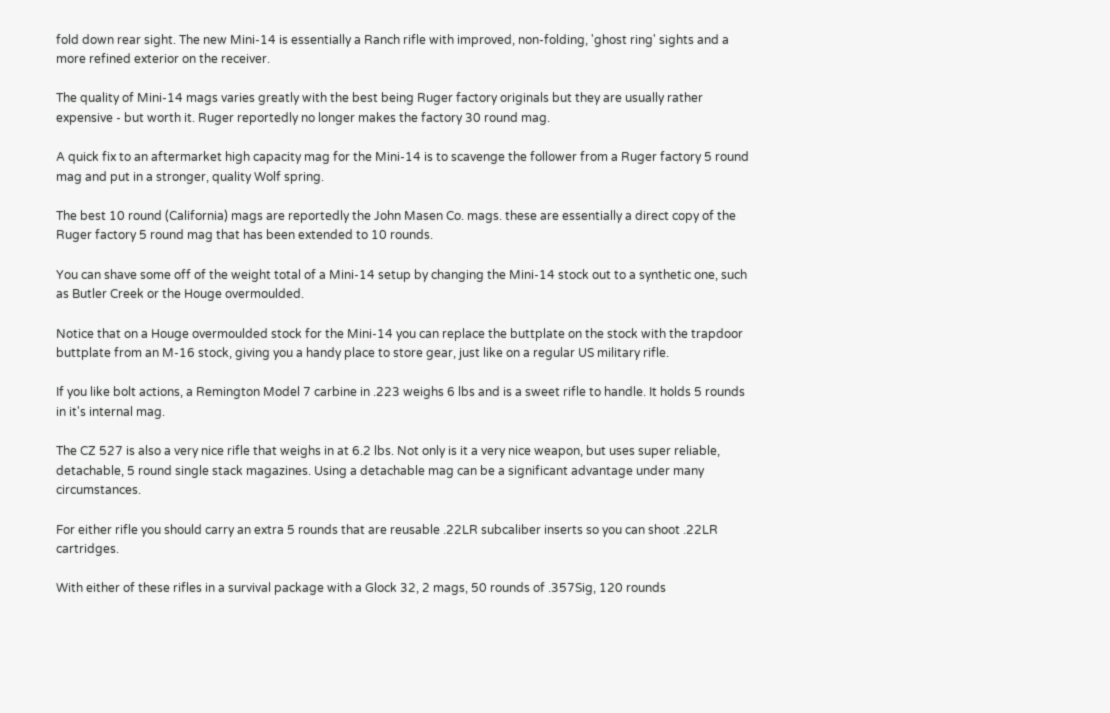fold down rear sight. The new Mini-14 is essentially a Ranch rifle with improved, non-folding, 'ghost ring' sights and a more refined exterior on the receiver.

The quality of Mini-14 mags varies greatly with the best being Ruger factory originals but they are usually rather expensive - but worth it. Ruger reportedly no longer makes the factory 30 round mag.

A quick fix to an aftermarket high capacity mag for the Mini-14 is to scavenge the follower from a Ruger factory 5 round mag and put in a stronger, quality Wolf spring.

The best 10 round (California) mags are reportedly the John Masen Co. mags. these are essentially a direct copy of the Ruger factory 5 round mag that has been extended to 10 rounds.

You can shave some off of the weight total of a Mini-14 setup by changing the Mini-14 stock out to a synthetic one, such as Butler Creek or the Houge overmoulded.

Notice that on a Houge overmoulded stock for the Mini-14 you can replace the buttplate on the stock with the trapdoor buttplate from an M-16 stock, giving you a handy place to store gear, just like on a regular US military rifle.

If you like bolt actions, a Remington Model 7 carbine in .223 weighs 6 lbs and is a sweet rifle to handle. It holds 5 rounds in it's internal mag.

The CZ 527 is also a very nice rifle that weighs in at 6.2 lbs. Not only is it a very nice weapon, but uses super reliable, detachable, 5 round single stack magazines. Using a detachable mag can be a significant advantage under many circumstances.

For either rifle you should carry an extra 5 rounds that are reusable .22LR subcaliber inserts so you can shoot .22LR cartridges.

With either of these rifles in a survival package with a Glock 32, 2 mags, 50 rounds of .357Sig, 120 rounds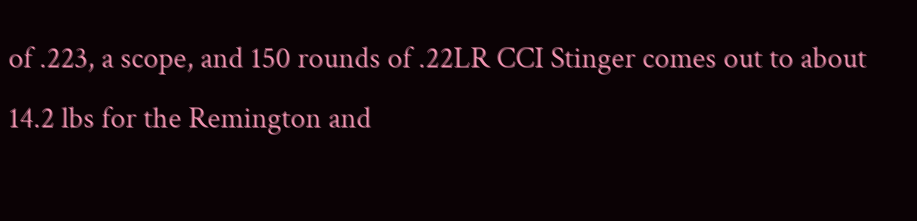of .223, a scope, and 150 rounds of .22LR CCI Stinger comes out to about 14.2 lbs for the Remington and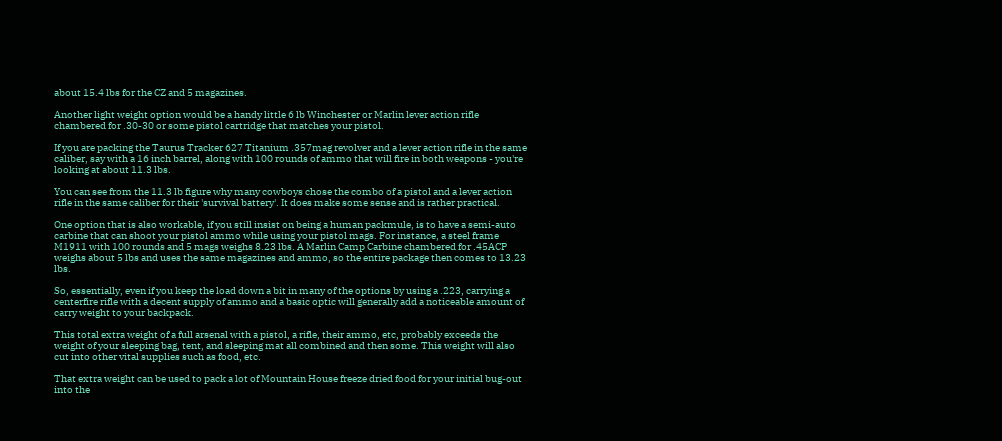about 15.4 lbs for the CZ and 5 magazines.

Another light weight option would be a handy little 6 lb Winchester or Marlin lever action rifle chambered for .30-30 or some pistol cartridge that matches your pistol.

If you are packing the Taurus Tracker 627 Titanium .357mag revolver and a lever action rifle in the same caliber, say with a 16 inch barrel, along with 100 rounds of ammo that will fire in both weapons - you're looking at about 11.3 lbs.

You can see from the 11.3 lb figure why many cowboys chose the combo of a pistol and a lever action rifle in the same caliber for their 'survival battery'. It does make some sense and is rather practical.

One option that is also workable, if you still insist on being a human packmule, is to have a semi-auto carbine that can shoot your pistol ammo while using your pistol mags. For instance, a steel frame M1911 with 100 rounds and 5 mags weighs 8.23 lbs. A Marlin Camp Carbine chambered for .45ACP weighs about 5 lbs and uses the same magazines and ammo, so the entire package then comes to 13.23 lbs.

So, essentially, even if you keep the load down a bit in many of the options by using a .223, carrying a centerfire rifle with a decent supply of ammo and a basic optic will generally add a noticeable amount of carry weight to your backpack.

This total extra weight of a full arsenal with a pistol, a rifle, their ammo, etc, probably exceeds the weight of your sleeping bag, tent, and sleeping mat all combined and then some. This weight will also cut into other vital supplies such as food, etc.

That extra weight can be used to pack a lot of Mountain House freeze dried food for your initial bug-out into the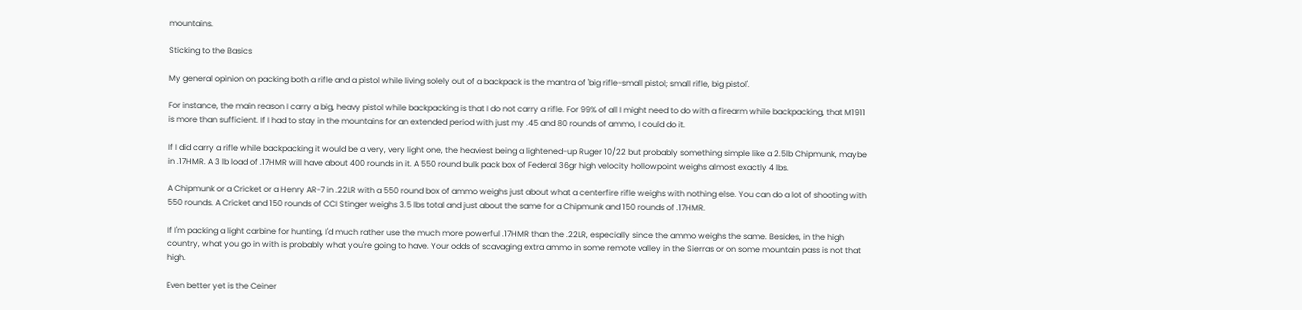mountains.

Sticking to the Basics

My general opinion on packing both a rifle and a pistol while living solely out of a backpack is the mantra of 'big rifle-small pistol; small rifle, big pistol'.

For instance, the main reason I carry a big, heavy pistol while backpacking is that I do not carry a rifle. For 99% of all I might need to do with a firearm while backpacking, that M1911 is more than sufficient. If I had to stay in the mountains for an extended period with just my .45 and 80 rounds of ammo, I could do it.

If I did carry a rifle while backpacking it would be a very, very light one, the heaviest being a lightened-up Ruger 10/22 but probably something simple like a 2.5lb Chipmunk, maybe in .17HMR. A 3 lb load of .17HMR will have about 400 rounds in it. A 550 round bulk pack box of Federal 36gr high velocity hollowpoint weighs almost exactly 4 lbs.

A Chipmunk or a Cricket or a Henry AR-7 in .22LR with a 550 round box of ammo weighs just about what a centerfire rifle weighs with nothing else. You can do a lot of shooting with 550 rounds. A Cricket and 150 rounds of CCI Stinger weighs 3.5 lbs total and just about the same for a Chipmunk and 150 rounds of .17HMR.

If I'm packing a light carbine for hunting, I'd much rather use the much more powerful .17HMR than the .22LR, especially since the ammo weighs the same. Besides, in the high country, what you go in with is probably what you're going to have. Your odds of scavaging extra ammo in some remote valley in the Sierras or on some mountain pass is not that high.

Even better yet is the Ceiner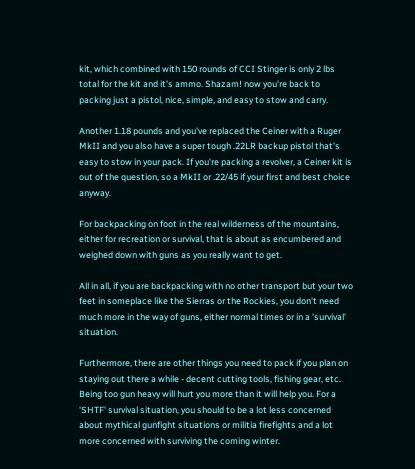kit, which combined with 150 rounds of CCI Stinger is only 2 lbs total for the kit and it's ammo. Shazam! now you're back to packing just a pistol, nice, simple, and easy to stow and carry.

Another 1.18 pounds and you've replaced the Ceiner with a Ruger MkII and you also have a super tough .22LR backup pistol that's easy to stow in your pack. If you're packing a revolver, a Ceiner kit is out of the question, so a MkII or .22/45 if your first and best choice anyway.

For backpacking on foot in the real wilderness of the mountains, either for recreation or survival, that is about as encumbered and weighed down with guns as you really want to get.

All in all, if you are backpacking with no other transport but your two feet in someplace like the Sierras or the Rockies, you don't need much more in the way of guns, either normal times or in a 'survival' situation.

Furthermore, there are other things you need to pack if you plan on staying out there a while - decent cutting tools, fishing gear, etc. Being too gun heavy will hurt you more than it will help you. For a 'SHTF' survival situation, you should to be a lot less concerned about mythical gunfight situations or militia firefights and a lot more concerned with surviving the coming winter.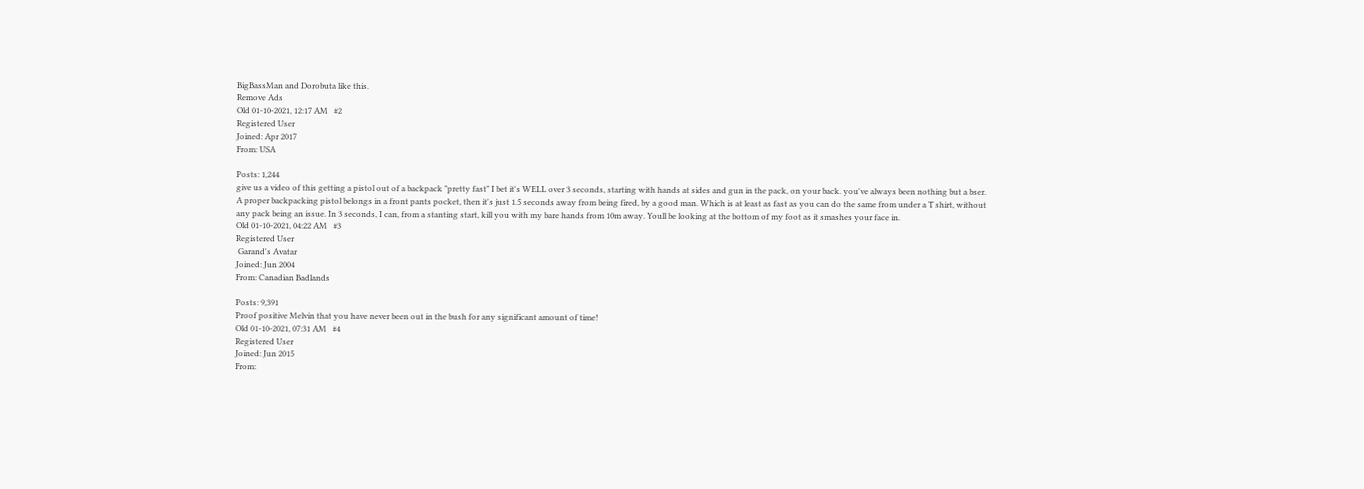BigBassMan and Dorobuta like this.
Remove Ads
Old 01-10-2021, 12:17 AM   #2
Registered User
Joined: Apr 2017
From: USA

Posts: 1,244
give us a video of this getting a pistol out of a backpack "pretty fast" I bet it's WELL over 3 seconds, starting with hands at sides and gun in the pack, on your back. you've always been nothing but a bser. A proper backpacking pistol belongs in a front pants pocket, then it's just 1.5 seconds away from being fired, by a good man. Which is at least as fast as you can do the same from under a T shirt, without any pack being an issue. In 3 seconds, I can, from a stanting start, kill you with my bare hands from 10m away. Youll be looking at the bottom of my foot as it smashes your face in.
Old 01-10-2021, 04:22 AM   #3
Registered User
 Garand's Avatar
Joined: Jun 2004
From: Canadian Badlands

Posts: 9,391
Proof positive Melvin that you have never been out in the bush for any significant amount of time!
Old 01-10-2021, 07:31 AM   #4
Registered User
Joined: Jun 2015
From: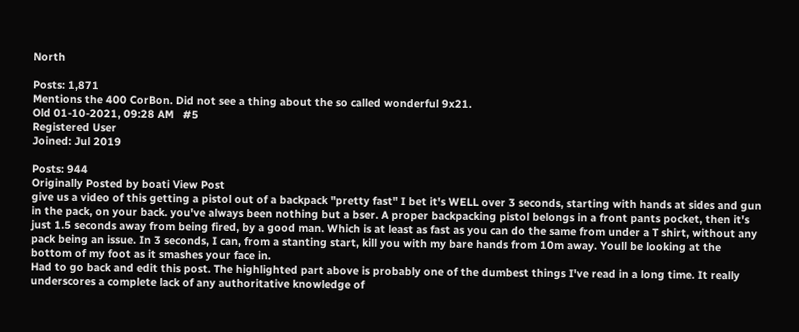North

Posts: 1,871
Mentions the 400 CorBon. Did not see a thing about the so called wonderful 9x21.
Old 01-10-2021, 09:28 AM   #5
Registered User
Joined: Jul 2019

Posts: 944
Originally Posted by boati View Post
give us a video of this getting a pistol out of a backpack "pretty fast" I bet it's WELL over 3 seconds, starting with hands at sides and gun in the pack, on your back. you've always been nothing but a bser. A proper backpacking pistol belongs in a front pants pocket, then it's just 1.5 seconds away from being fired, by a good man. Which is at least as fast as you can do the same from under a T shirt, without any pack being an issue. In 3 seconds, I can, from a stanting start, kill you with my bare hands from 10m away. Youll be looking at the bottom of my foot as it smashes your face in.
Had to go back and edit this post. The highlighted part above is probably one of the dumbest things I've read in a long time. It really underscores a complete lack of any authoritative knowledge of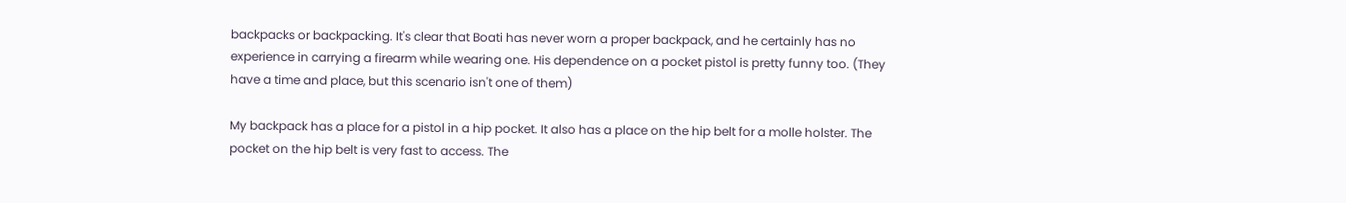backpacks or backpacking. It's clear that Boati has never worn a proper backpack, and he certainly has no experience in carrying a firearm while wearing one. His dependence on a pocket pistol is pretty funny too. (They have a time and place, but this scenario isn't one of them)

My backpack has a place for a pistol in a hip pocket. It also has a place on the hip belt for a molle holster. The pocket on the hip belt is very fast to access. The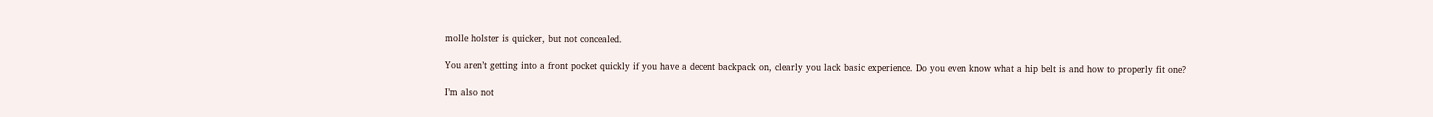molle holster is quicker, but not concealed.

You aren’t getting into a front pocket quickly if you have a decent backpack on, clearly you lack basic experience. Do you even know what a hip belt is and how to properly fit one?

I’m also not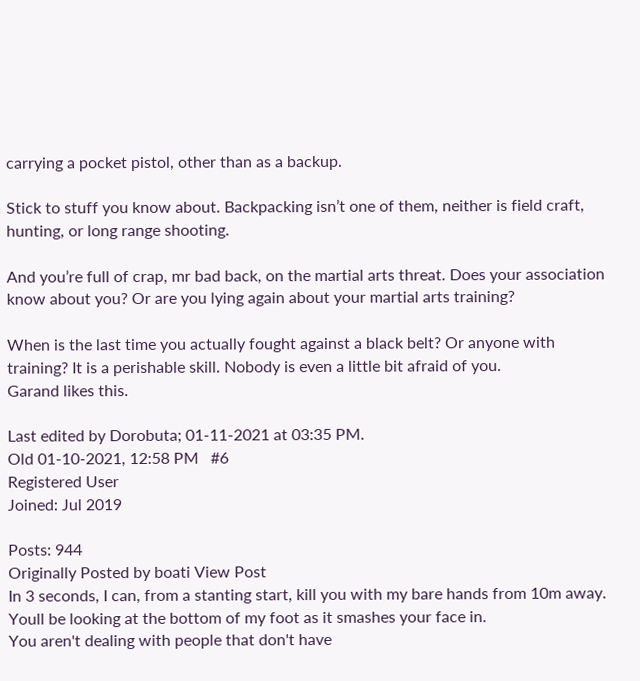carrying a pocket pistol, other than as a backup.

Stick to stuff you know about. Backpacking isn’t one of them, neither is field craft, hunting, or long range shooting.

And you’re full of crap, mr bad back, on the martial arts threat. Does your association know about you? Or are you lying again about your martial arts training?

When is the last time you actually fought against a black belt? Or anyone with training? It is a perishable skill. Nobody is even a little bit afraid of you.
Garand likes this.

Last edited by Dorobuta; 01-11-2021 at 03:35 PM.
Old 01-10-2021, 12:58 PM   #6
Registered User
Joined: Jul 2019

Posts: 944
Originally Posted by boati View Post
In 3 seconds, I can, from a stanting start, kill you with my bare hands from 10m away. Youll be looking at the bottom of my foot as it smashes your face in.
You aren't dealing with people that don't have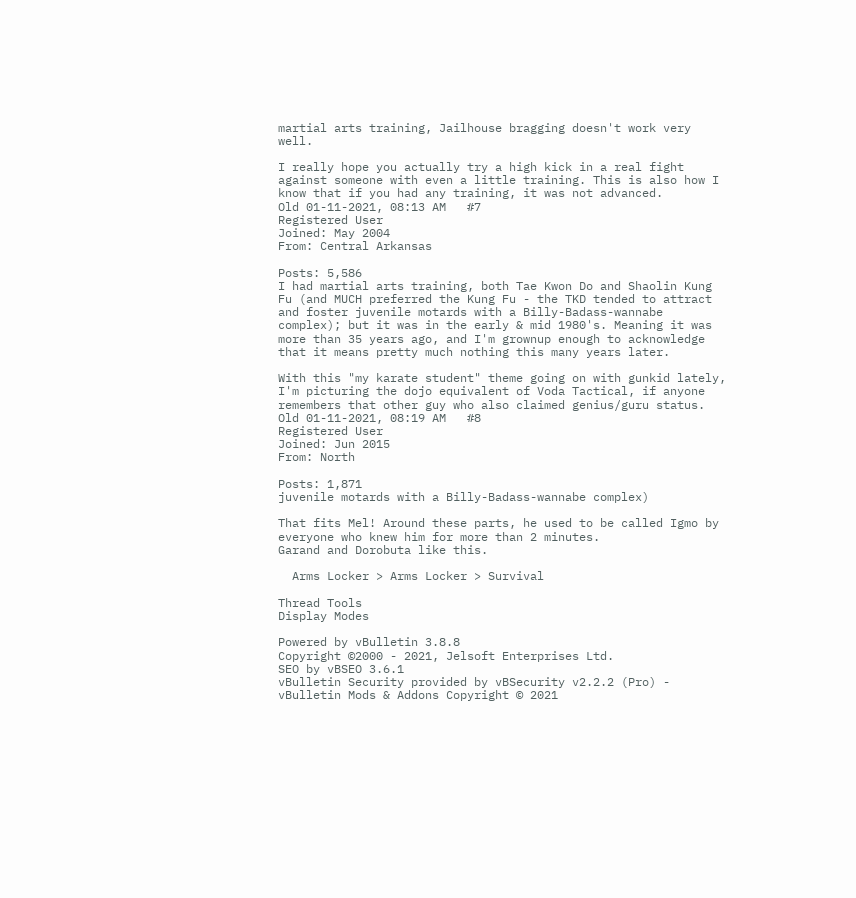martial arts training, Jailhouse bragging doesn't work very well.

I really hope you actually try a high kick in a real fight against someone with even a little training. This is also how I know that if you had any training, it was not advanced.
Old 01-11-2021, 08:13 AM   #7
Registered User
Joined: May 2004
From: Central Arkansas

Posts: 5,586
I had martial arts training, both Tae Kwon Do and Shaolin Kung Fu (and MUCH preferred the Kung Fu - the TKD tended to attract and foster juvenile motards with a Billy-Badass-wannabe complex); but it was in the early & mid 1980's. Meaning it was more than 35 years ago, and I'm grownup enough to acknowledge that it means pretty much nothing this many years later.

With this "my karate student" theme going on with gunkid lately, I'm picturing the dojo equivalent of Voda Tactical, if anyone remembers that other guy who also claimed genius/guru status.
Old 01-11-2021, 08:19 AM   #8
Registered User
Joined: Jun 2015
From: North

Posts: 1,871
juvenile motards with a Billy-Badass-wannabe complex)

That fits Mel! Around these parts, he used to be called Igmo by everyone who knew him for more than 2 minutes.
Garand and Dorobuta like this.

  Arms Locker > Arms Locker > Survival

Thread Tools
Display Modes

Powered by vBulletin 3.8.8
Copyright ©2000 - 2021, Jelsoft Enterprises Ltd.
SEO by vBSEO 3.6.1
vBulletin Security provided by vBSecurity v2.2.2 (Pro) - vBulletin Mods & Addons Copyright © 2021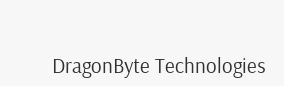DragonByte Technologies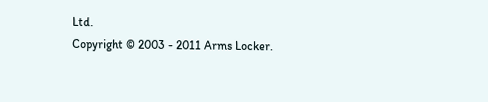Ltd.
Copyright © 2003 - 2011 Arms Locker.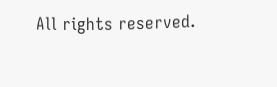All rights reserved.